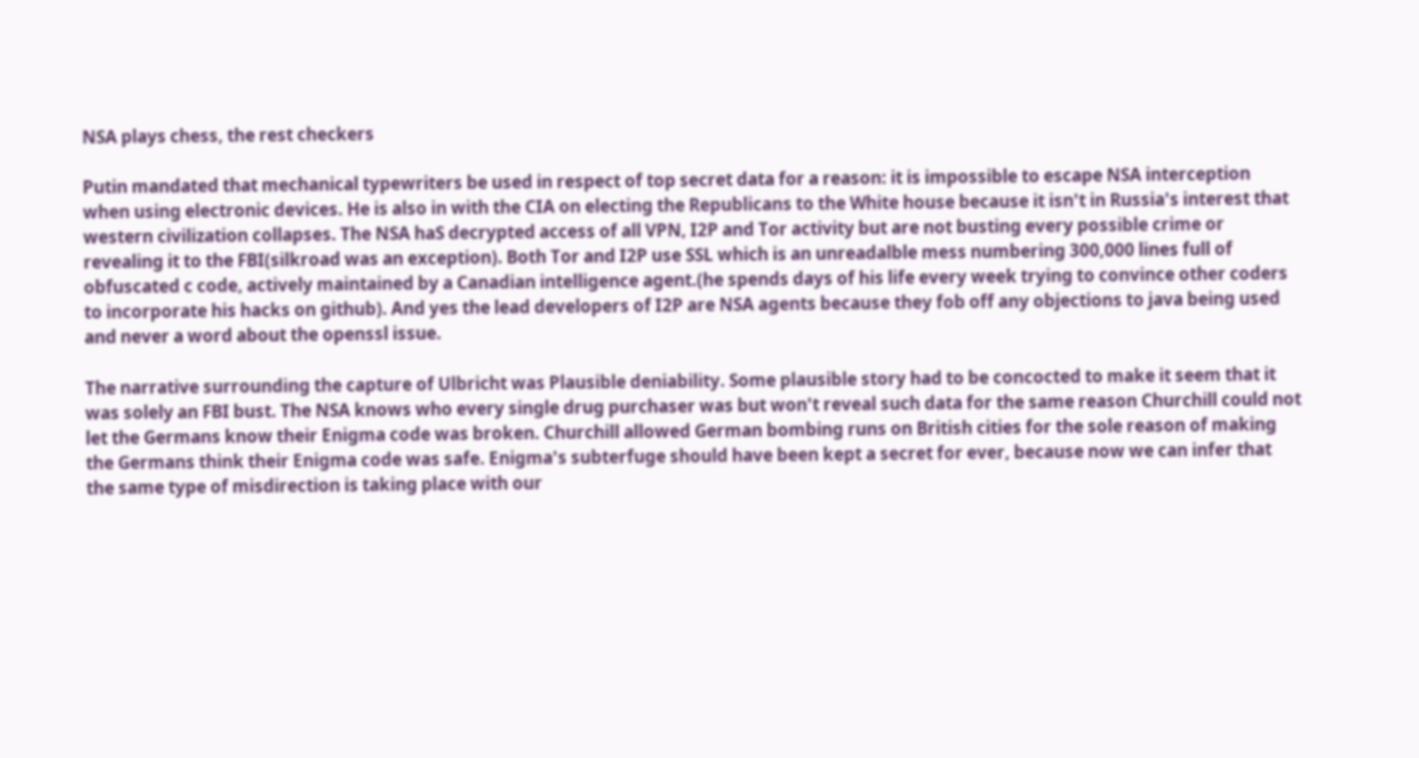NSA plays chess, the rest checkers

Putin mandated that mechanical typewriters be used in respect of top secret data for a reason: it is impossible to escape NSA interception when using electronic devices. He is also in with the CIA on electing the Republicans to the White house because it isn't in Russia's interest that western civilization collapses. The NSA haS decrypted access of all VPN, I2P and Tor activity but are not busting every possible crime or revealing it to the FBI(silkroad was an exception). Both Tor and I2P use SSL which is an unreadalble mess numbering 300,000 lines full of obfuscated c code, actively maintained by a Canadian intelligence agent.(he spends days of his life every week trying to convince other coders to incorporate his hacks on github). And yes the lead developers of I2P are NSA agents because they fob off any objections to java being used and never a word about the openssl issue.

The narrative surrounding the capture of Ulbricht was Plausible deniability. Some plausible story had to be concocted to make it seem that it was solely an FBI bust. The NSA knows who every single drug purchaser was but won't reveal such data for the same reason Churchill could not let the Germans know their Enigma code was broken. Churchill allowed German bombing runs on British cities for the sole reason of making the Germans think their Enigma code was safe. Enigma's subterfuge should have been kept a secret for ever, because now we can infer that the same type of misdirection is taking place with our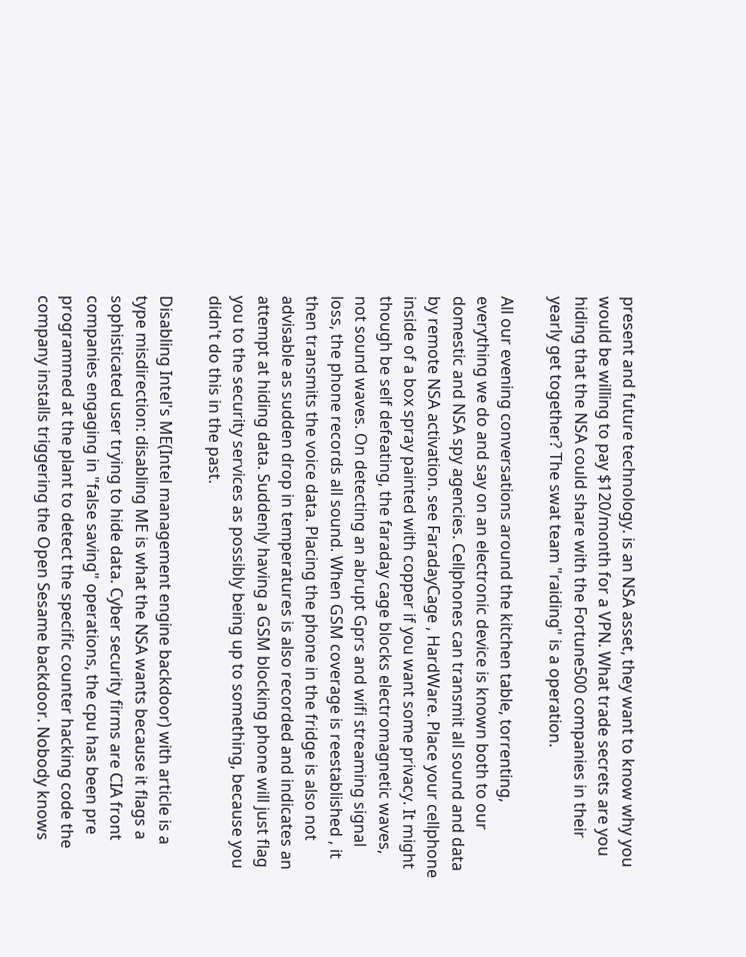present and future technology. is an NSA asset, they want to know why you would be willing to pay $120/month for a VPN. What trade secrets are you hiding that the NSA could share with the Fortune500 companies in their yearly get together? The swat team "raiding" is a operation.

All our evening conversations around the kitchen table, torrenting, everything we do and say on an electronic device is known both to our domestic and NSA spy agencies. Cellphones can transmit all sound and data by remote NSA activation. see FaradayCage , HardWare. Place your cellphone inside of a box spray painted with copper if you want some privacy. It might though be self defeating, the faraday cage blocks electromagnetic waves, not sound waves. On detecting an abrupt Gprs and wifi streaming signal loss, the phone records all sound. When GSM coverage is reestablished , it then transmits the voice data. Placing the phone in the fridge is also not advisable as sudden drop in temperatures is also recorded and indicates an attempt at hiding data. Suddenly having a GSM blocking phone will just flag you to the security services as possibly being up to something, because you didn't do this in the past.

Disabling Intel's ME(Intel management engine backdoor) with article is a type misdirection: disabling ME is what the NSA wants because it flags a sophisticated user trying to hide data. Cyber security firms are CIA front companies engaging in "false saving" operations, the cpu has been pre programmed at the plant to detect the specific counter hacking code the company installs triggering the Open Sesame backdoor. Nobody knows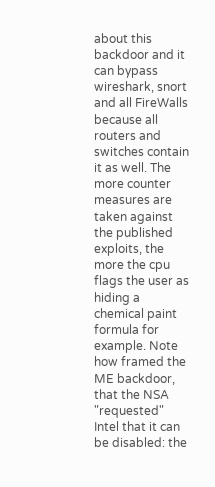about this backdoor and it can bypass wireshark, snort and all FireWalls because all routers and switches contain it as well. The more counter measures are taken against the published exploits, the more the cpu flags the user as hiding a chemical paint formula for example. Note how framed the ME backdoor, that the NSA "requested" Intel that it can be disabled: the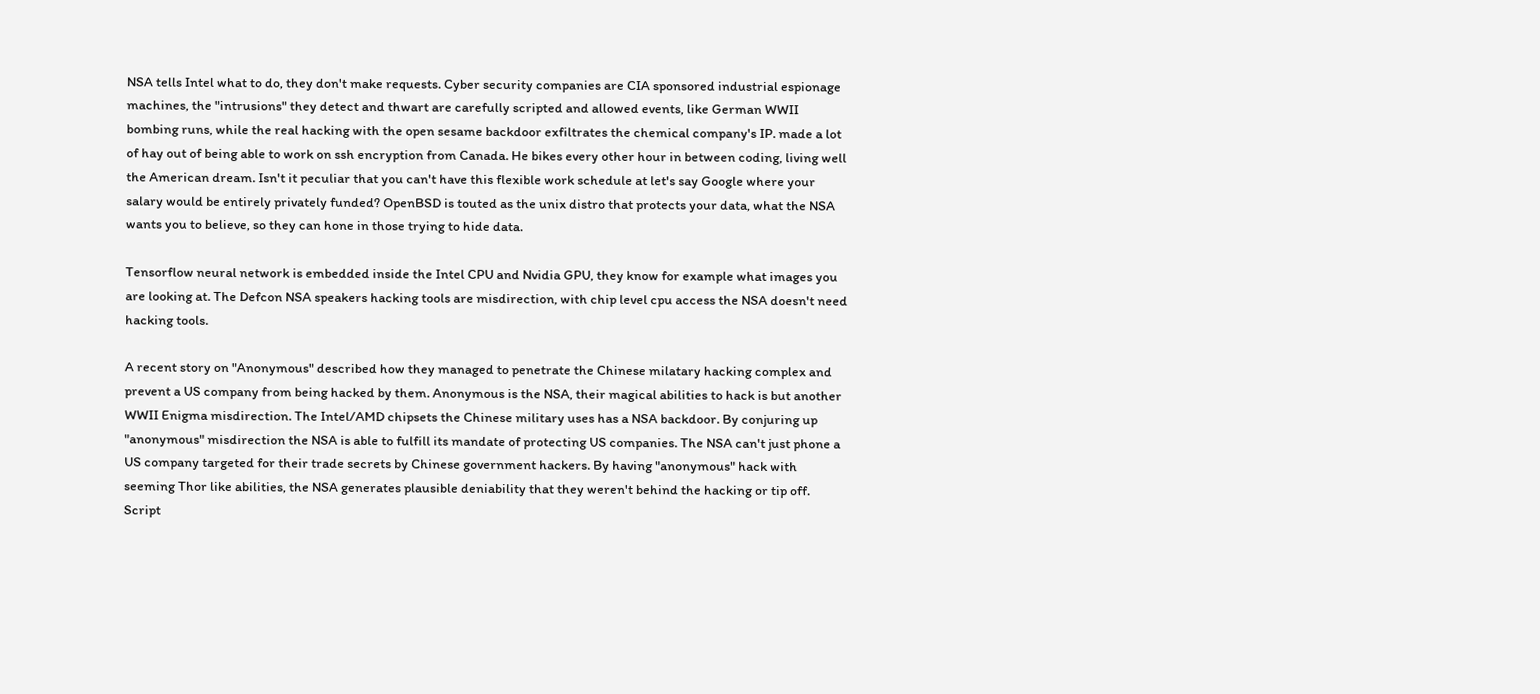NSA tells Intel what to do, they don't make requests. Cyber security companies are CIA sponsored industrial espionage machines, the "intrusions" they detect and thwart are carefully scripted and allowed events, like German WWII bombing runs, while the real hacking with the open sesame backdoor exfiltrates the chemical company's IP. made a lot of hay out of being able to work on ssh encryption from Canada. He bikes every other hour in between coding, living well the American dream. Isn't it peculiar that you can't have this flexible work schedule at let's say Google where your salary would be entirely privately funded? OpenBSD is touted as the unix distro that protects your data, what the NSA wants you to believe, so they can hone in those trying to hide data.

Tensorflow neural network is embedded inside the Intel CPU and Nvidia GPU, they know for example what images you are looking at. The Defcon NSA speakers hacking tools are misdirection, with chip level cpu access the NSA doesn't need hacking tools.

A recent story on "Anonymous" described how they managed to penetrate the Chinese milatary hacking complex and prevent a US company from being hacked by them. Anonymous is the NSA, their magical abilities to hack is but another WWII Enigma misdirection. The Intel/AMD chipsets the Chinese military uses has a NSA backdoor. By conjuring up "anonymous" misdirection the NSA is able to fulfill its mandate of protecting US companies. The NSA can't just phone a US company targeted for their trade secrets by Chinese government hackers. By having "anonymous" hack with seeming Thor like abilities, the NSA generates plausible deniability that they weren't behind the hacking or tip off. Script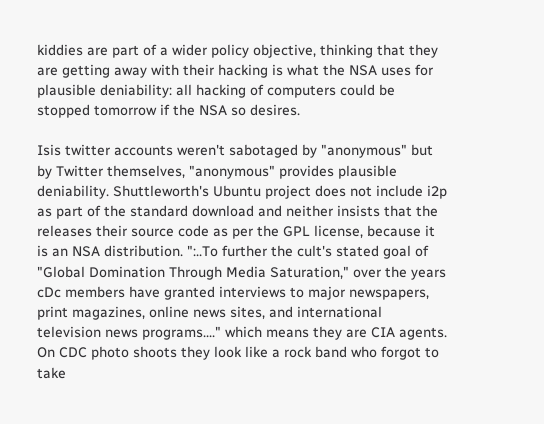kiddies are part of a wider policy objective, thinking that they are getting away with their hacking is what the NSA uses for plausible deniability: all hacking of computers could be stopped tomorrow if the NSA so desires.

Isis twitter accounts weren't sabotaged by "anonymous" but by Twitter themselves, "anonymous" provides plausible deniability. Shuttleworth's Ubuntu project does not include i2p as part of the standard download and neither insists that the releases their source code as per the GPL license, because it is an NSA distribution. ":..To further the cult's stated goal of "Global Domination Through Media Saturation," over the years cDc members have granted interviews to major newspapers, print magazines, online news sites, and international television news programs...." which means they are CIA agents. On CDC photo shoots they look like a rock band who forgot to take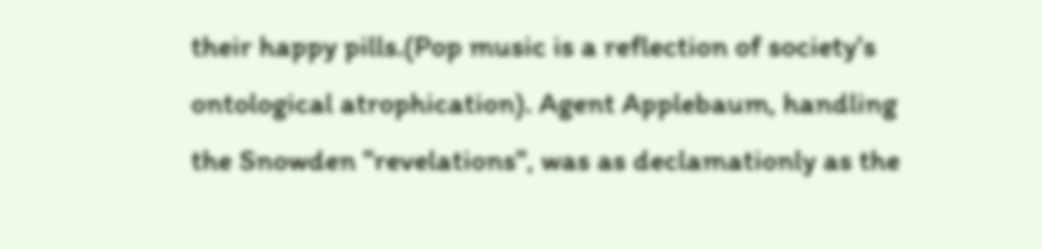their happy pills.(Pop music is a reflection of society's ontological atrophication). Agent Applebaum, handling the Snowden "revelations", was as declamationly as the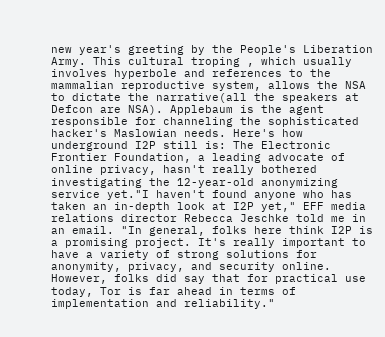new year's greeting by the People's Liberation Army. This cultural troping , which usually involves hyperbole and references to the mammalian reproductive system, allows the NSA to dictate the narrative(all the speakers at Defcon are NSA). Applebaum is the agent responsible for channeling the sophisticated hacker's Maslowian needs. Here's how underground I2P still is: The Electronic Frontier Foundation, a leading advocate of online privacy, hasn't really bothered investigating the 12-year-old anonymizing service yet."I haven't found anyone who has taken an in-depth look at I2P yet," EFF media relations director Rebecca Jeschke told me in an email. "In general, folks here think I2P is a promising project. It's really important to have a variety of strong solutions for anonymity, privacy, and security online. However, folks did say that for practical use today, Tor is far ahead in terms of implementation and reliability."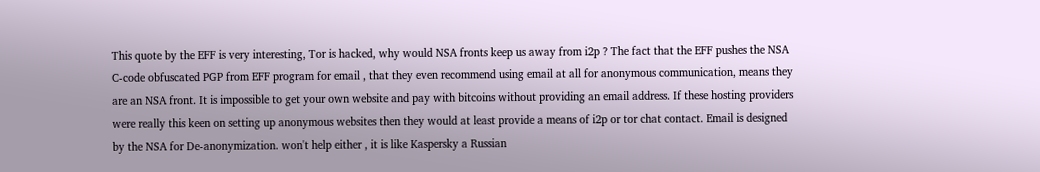This quote by the EFF is very interesting, Tor is hacked, why would NSA fronts keep us away from i2p ? The fact that the EFF pushes the NSA C-code obfuscated PGP from EFF program for email , that they even recommend using email at all for anonymous communication, means they are an NSA front. It is impossible to get your own website and pay with bitcoins without providing an email address. If these hosting providers were really this keen on setting up anonymous websites then they would at least provide a means of i2p or tor chat contact. Email is designed by the NSA for De-anonymization. won't help either , it is like Kaspersky a Russian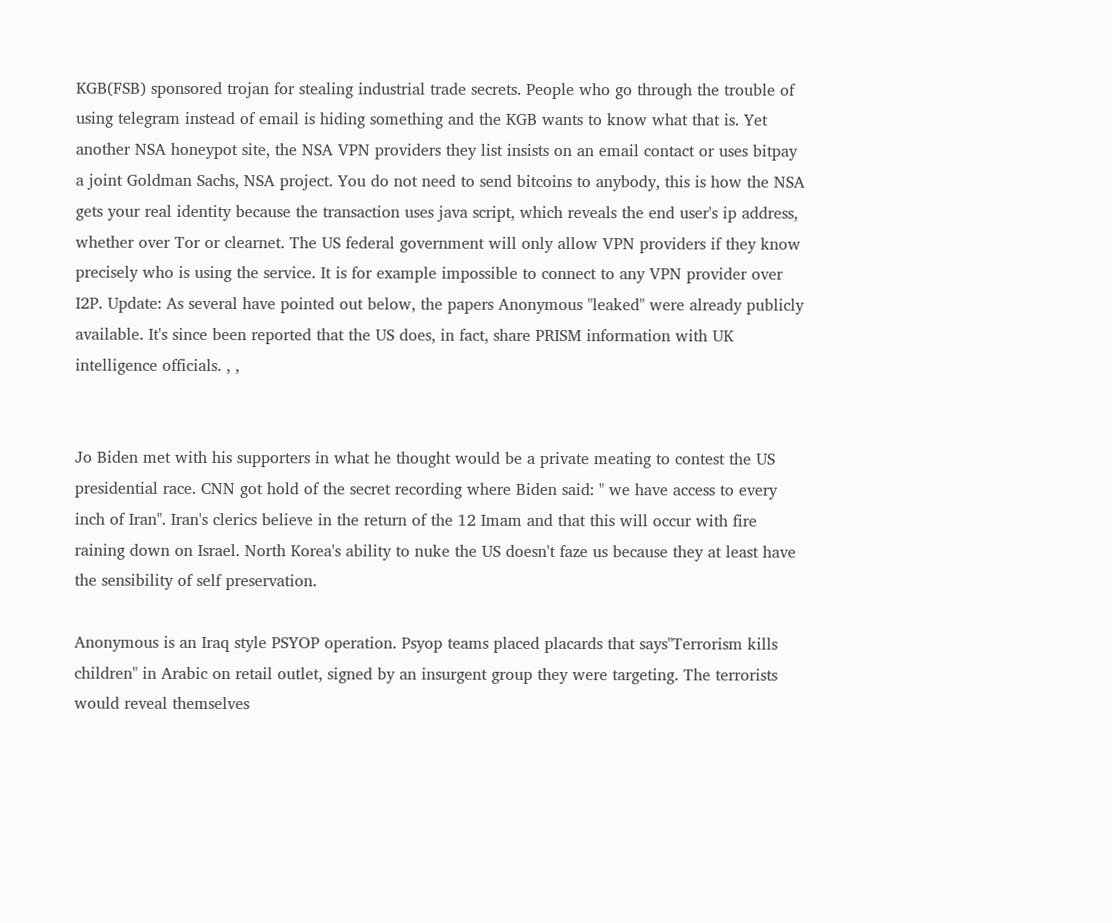KGB(FSB) sponsored trojan for stealing industrial trade secrets. People who go through the trouble of using telegram instead of email is hiding something and the KGB wants to know what that is. Yet another NSA honeypot site, the NSA VPN providers they list insists on an email contact or uses bitpay a joint Goldman Sachs, NSA project. You do not need to send bitcoins to anybody, this is how the NSA gets your real identity because the transaction uses java script, which reveals the end user's ip address, whether over Tor or clearnet. The US federal government will only allow VPN providers if they know precisely who is using the service. It is for example impossible to connect to any VPN provider over I2P. Update: As several have pointed out below, the papers Anonymous "leaked" were already publicly available. It's since been reported that the US does, in fact, share PRISM information with UK intelligence officials. , ,


Jo Biden met with his supporters in what he thought would be a private meating to contest the US presidential race. CNN got hold of the secret recording where Biden said: " we have access to every inch of Iran". Iran's clerics believe in the return of the 12 Imam and that this will occur with fire raining down on Israel. North Korea's ability to nuke the US doesn't faze us because they at least have the sensibility of self preservation.

Anonymous is an Iraq style PSYOP operation. Psyop teams placed placards that says"Terrorism kills children" in Arabic on retail outlet, signed by an insurgent group they were targeting. The terrorists would reveal themselves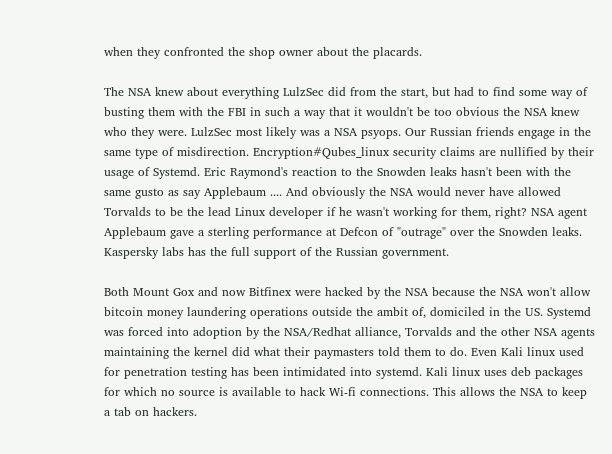when they confronted the shop owner about the placards.

The NSA knew about everything LulzSec did from the start, but had to find some way of busting them with the FBI in such a way that it wouldn't be too obvious the NSA knew who they were. LulzSec most likely was a NSA psyops. Our Russian friends engage in the same type of misdirection. Encryption#Qubes_linux security claims are nullified by their usage of Systemd. Eric Raymond's reaction to the Snowden leaks hasn't been with the same gusto as say Applebaum .... And obviously the NSA would never have allowed Torvalds to be the lead Linux developer if he wasn't working for them, right? NSA agent Applebaum gave a sterling performance at Defcon of "outrage" over the Snowden leaks. Kaspersky labs has the full support of the Russian government.

Both Mount Gox and now Bitfinex were hacked by the NSA because the NSA won't allow bitcoin money laundering operations outside the ambit of, domiciled in the US. Systemd was forced into adoption by the NSA/Redhat alliance, Torvalds and the other NSA agents maintaining the kernel did what their paymasters told them to do. Even Kali linux used for penetration testing has been intimidated into systemd. Kali linux uses deb packages for which no source is available to hack Wi-fi connections. This allows the NSA to keep a tab on hackers.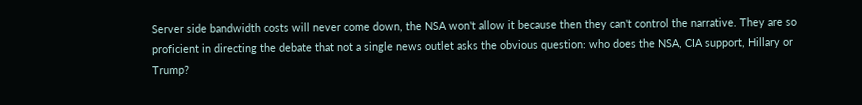Server side bandwidth costs will never come down, the NSA won't allow it because then they can't control the narrative. They are so proficient in directing the debate that not a single news outlet asks the obvious question: who does the NSA, CIA support, Hillary or Trump?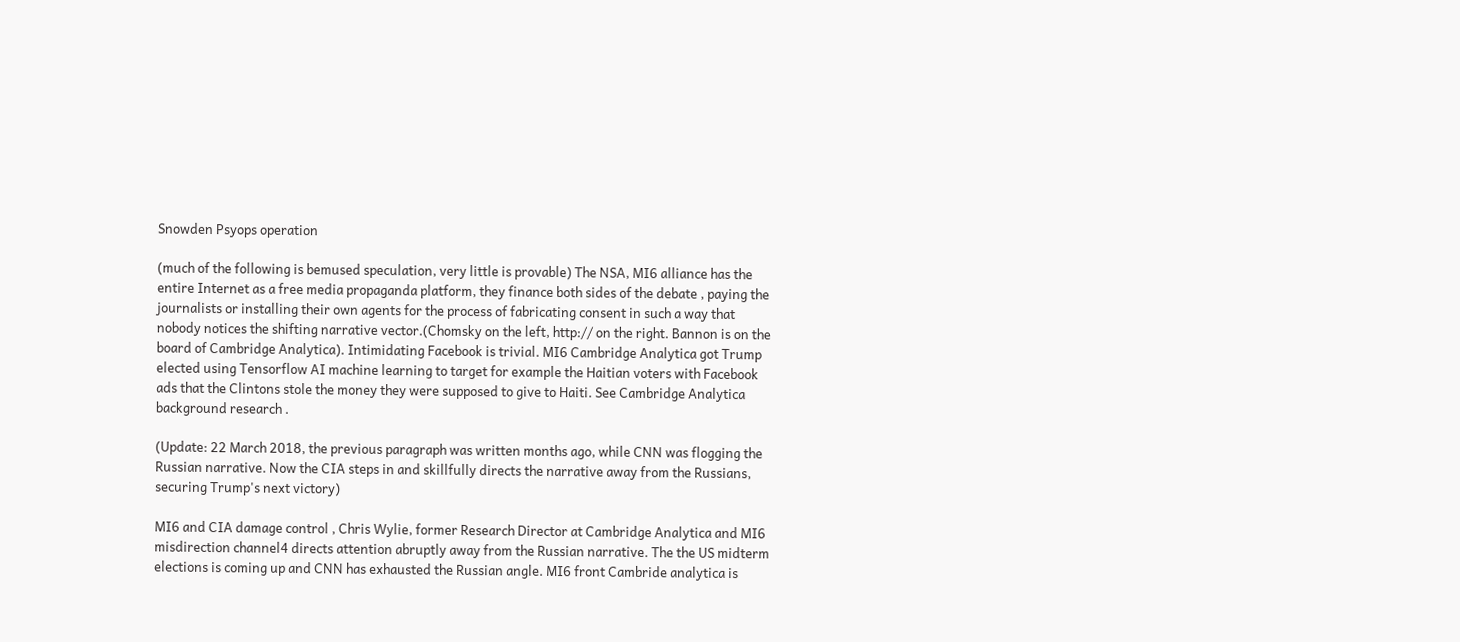Snowden Psyops operation

(much of the following is bemused speculation, very little is provable) The NSA, MI6 alliance has the entire Internet as a free media propaganda platform, they finance both sides of the debate , paying the journalists or installing their own agents for the process of fabricating consent in such a way that nobody notices the shifting narrative vector.(Chomsky on the left, http:// on the right. Bannon is on the board of Cambridge Analytica). Intimidating Facebook is trivial. MI6 Cambridge Analytica got Trump elected using Tensorflow AI machine learning to target for example the Haitian voters with Facebook ads that the Clintons stole the money they were supposed to give to Haiti. See Cambridge Analytica background research .

(Update: 22 March 2018, the previous paragraph was written months ago, while CNN was flogging the Russian narrative. Now the CIA steps in and skillfully directs the narrative away from the Russians, securing Trump's next victory)

MI6 and CIA damage control , Chris Wylie, former Research Director at Cambridge Analytica and MI6 misdirection channel4 directs attention abruptly away from the Russian narrative. The the US midterm elections is coming up and CNN has exhausted the Russian angle. MI6 front Cambride analytica is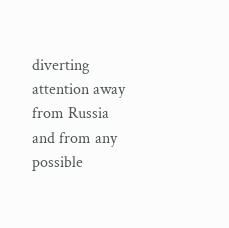diverting attention away from Russia and from any possible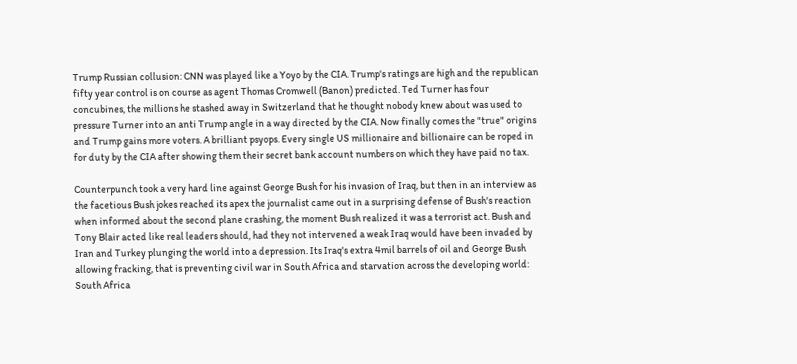Trump Russian collusion: CNN was played like a Yoyo by the CIA. Trump's ratings are high and the republican fifty year control is on course as agent Thomas Cromwell (Banon) predicted. Ted Turner has four concubines, the millions he stashed away in Switzerland that he thought nobody knew about was used to pressure Turner into an anti Trump angle in a way directed by the CIA. Now finally comes the "true" origins and Trump gains more voters. A brilliant psyops. Every single US millionaire and billionaire can be roped in for duty by the CIA after showing them their secret bank account numbers on which they have paid no tax.

Counterpunch took a very hard line against George Bush for his invasion of Iraq, but then in an interview as the facetious Bush jokes reached its apex the journalist came out in a surprising defense of Bush's reaction when informed about the second plane crashing, the moment Bush realized it was a terrorist act. Bush and Tony Blair acted like real leaders should, had they not intervened a weak Iraq would have been invaded by Iran and Turkey plunging the world into a depression. Its Iraq's extra 4mil barrels of oil and George Bush allowing fracking, that is preventing civil war in South Africa and starvation across the developing world: South Africa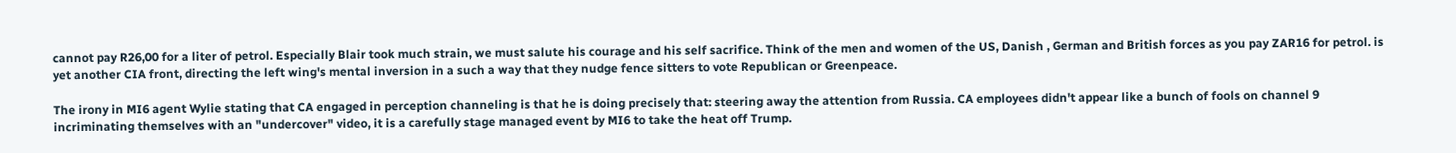cannot pay R26,00 for a liter of petrol. Especially Blair took much strain, we must salute his courage and his self sacrifice. Think of the men and women of the US, Danish , German and British forces as you pay ZAR16 for petrol. is yet another CIA front, directing the left wing's mental inversion in a such a way that they nudge fence sitters to vote Republican or Greenpeace.

The irony in MI6 agent Wylie stating that CA engaged in perception channeling is that he is doing precisely that: steering away the attention from Russia. CA employees didn't appear like a bunch of fools on channel 9 incriminating themselves with an "undercover" video, it is a carefully stage managed event by MI6 to take the heat off Trump.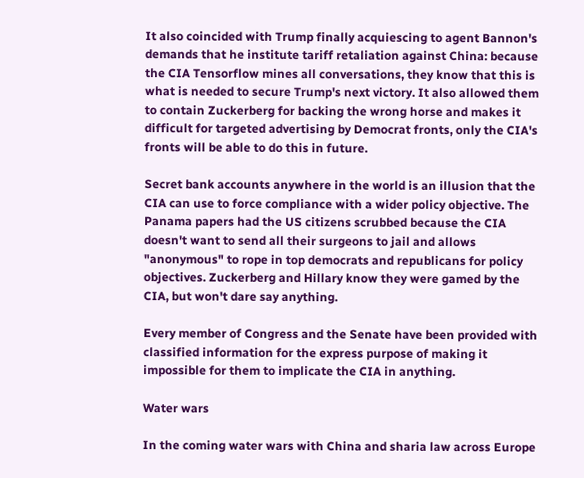It also coincided with Trump finally acquiescing to agent Bannon's demands that he institute tariff retaliation against China: because the CIA Tensorflow mines all conversations, they know that this is what is needed to secure Trump's next victory. It also allowed them to contain Zuckerberg for backing the wrong horse and makes it difficult for targeted advertising by Democrat fronts, only the CIA's fronts will be able to do this in future.

Secret bank accounts anywhere in the world is an illusion that the CIA can use to force compliance with a wider policy objective. The Panama papers had the US citizens scrubbed because the CIA doesn't want to send all their surgeons to jail and allows "anonymous" to rope in top democrats and republicans for policy objectives. Zuckerberg and Hillary know they were gamed by the CIA, but won't dare say anything.

Every member of Congress and the Senate have been provided with classified information for the express purpose of making it impossible for them to implicate the CIA in anything.

Water wars

In the coming water wars with China and sharia law across Europe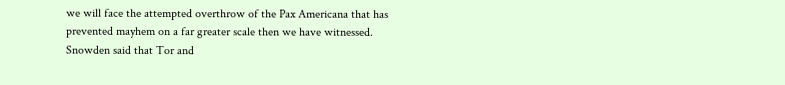we will face the attempted overthrow of the Pax Americana that has prevented mayhem on a far greater scale then we have witnessed. Snowden said that Tor and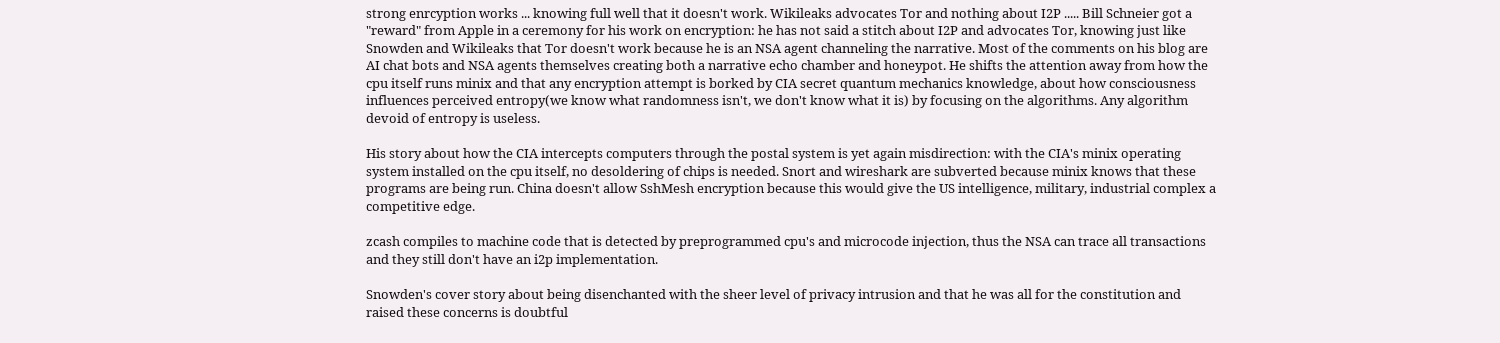strong enrcyption works ... knowing full well that it doesn't work. Wikileaks advocates Tor and nothing about I2P ..... Bill Schneier got a "reward" from Apple in a ceremony for his work on encryption: he has not said a stitch about I2P and advocates Tor, knowing just like Snowden and Wikileaks that Tor doesn't work because he is an NSA agent channeling the narrative. Most of the comments on his blog are AI chat bots and NSA agents themselves creating both a narrative echo chamber and honeypot. He shifts the attention away from how the cpu itself runs minix and that any encryption attempt is borked by CIA secret quantum mechanics knowledge, about how consciousness influences perceived entropy(we know what randomness isn't, we don't know what it is) by focusing on the algorithms. Any algorithm devoid of entropy is useless.

His story about how the CIA intercepts computers through the postal system is yet again misdirection: with the CIA's minix operating system installed on the cpu itself, no desoldering of chips is needed. Snort and wireshark are subverted because minix knows that these programs are being run. China doesn't allow SshMesh encryption because this would give the US intelligence, military, industrial complex a competitive edge.

zcash compiles to machine code that is detected by preprogrammed cpu's and microcode injection, thus the NSA can trace all transactions and they still don't have an i2p implementation.

Snowden's cover story about being disenchanted with the sheer level of privacy intrusion and that he was all for the constitution and raised these concerns is doubtful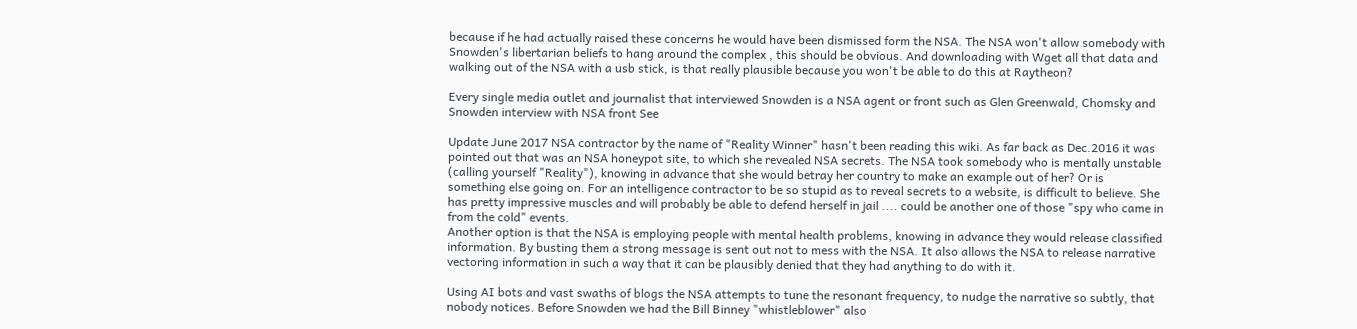because if he had actually raised these concerns he would have been dismissed form the NSA. The NSA won't allow somebody with Snowden's libertarian beliefs to hang around the complex , this should be obvious. And downloading with Wget all that data and walking out of the NSA with a usb stick, is that really plausible because you won't be able to do this at Raytheon?

Every single media outlet and journalist that interviewed Snowden is a NSA agent or front such as Glen Greenwald, Chomsky and Snowden interview with NSA front See

Update June 2017 NSA contractor by the name of "Reality Winner" hasn't been reading this wiki. As far back as Dec.2016 it was pointed out that was an NSA honeypot site, to which she revealed NSA secrets. The NSA took somebody who is mentally unstable (calling yourself "Reality"), knowing in advance that she would betray her country to make an example out of her? Or is something else going on. For an intelligence contractor to be so stupid as to reveal secrets to a website, is difficult to believe. She has pretty impressive muscles and will probably be able to defend herself in jail .... could be another one of those "spy who came in from the cold" events.
Another option is that the NSA is employing people with mental health problems, knowing in advance they would release classified information. By busting them a strong message is sent out not to mess with the NSA. It also allows the NSA to release narrative vectoring information in such a way that it can be plausibly denied that they had anything to do with it.

Using AI bots and vast swaths of blogs the NSA attempts to tune the resonant frequency, to nudge the narrative so subtly, that nobody notices. Before Snowden we had the Bill Binney "whistleblower" also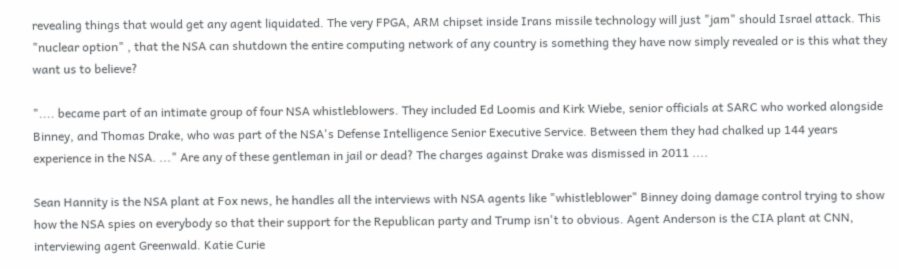revealing things that would get any agent liquidated. The very FPGA, ARM chipset inside Irans missile technology will just "jam" should Israel attack. This "nuclear option" , that the NSA can shutdown the entire computing network of any country is something they have now simply revealed or is this what they want us to believe?

".... became part of an intimate group of four NSA whistleblowers. They included Ed Loomis and Kirk Wiebe, senior officials at SARC who worked alongside Binney, and Thomas Drake, who was part of the NSA's Defense Intelligence Senior Executive Service. Between them they had chalked up 144 years experience in the NSA. ..." Are any of these gentleman in jail or dead? The charges against Drake was dismissed in 2011 ....

Sean Hannity is the NSA plant at Fox news, he handles all the interviews with NSA agents like "whistleblower" Binney doing damage control trying to show how the NSA spies on everybody so that their support for the Republican party and Trump isn't to obvious. Agent Anderson is the CIA plant at CNN, interviewing agent Greenwald. Katie Curie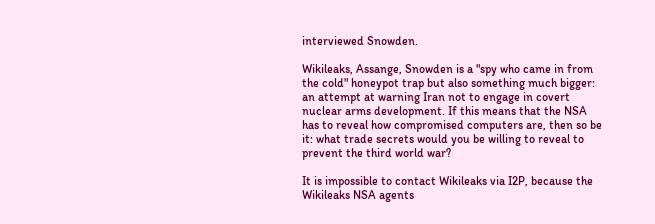interviewed Snowden.

Wikileaks, Assange, Snowden is a "spy who came in from the cold" honeypot trap but also something much bigger: an attempt at warning Iran not to engage in covert nuclear arms development. If this means that the NSA has to reveal how compromised computers are, then so be it: what trade secrets would you be willing to reveal to prevent the third world war?

It is impossible to contact Wikileaks via I2P, because the Wikileaks NSA agents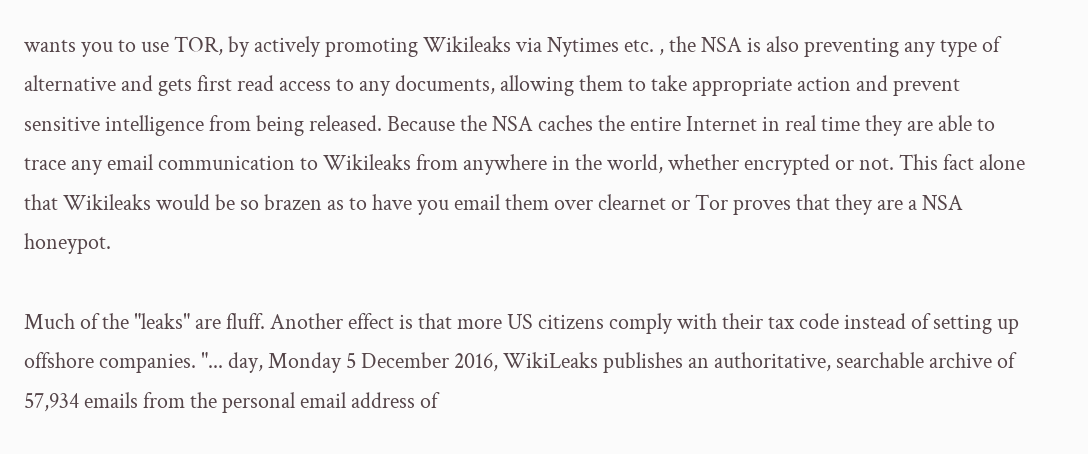wants you to use TOR, by actively promoting Wikileaks via Nytimes etc. , the NSA is also preventing any type of alternative and gets first read access to any documents, allowing them to take appropriate action and prevent sensitive intelligence from being released. Because the NSA caches the entire Internet in real time they are able to trace any email communication to Wikileaks from anywhere in the world, whether encrypted or not. This fact alone that Wikileaks would be so brazen as to have you email them over clearnet or Tor proves that they are a NSA honeypot.

Much of the "leaks" are fluff. Another effect is that more US citizens comply with their tax code instead of setting up offshore companies. "... day, Monday 5 December 2016, WikiLeaks publishes an authoritative, searchable archive of 57,934 emails from the personal email address of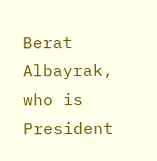Berat Albayrak, who is President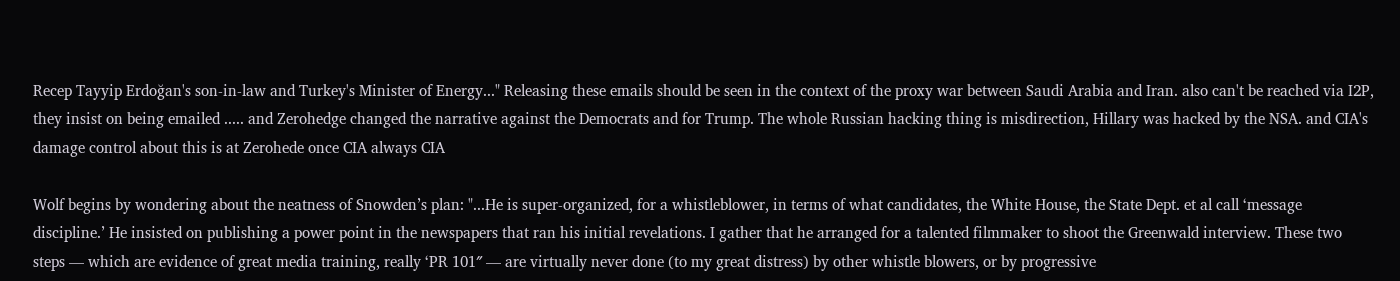Recep Tayyip Erdoğan's son-in-law and Turkey's Minister of Energy..." Releasing these emails should be seen in the context of the proxy war between Saudi Arabia and Iran. also can't be reached via I2P, they insist on being emailed ..... and Zerohedge changed the narrative against the Democrats and for Trump. The whole Russian hacking thing is misdirection, Hillary was hacked by the NSA. and CIA's damage control about this is at Zerohede once CIA always CIA

Wolf begins by wondering about the neatness of Snowden’s plan: "...He is super-organized, for a whistleblower, in terms of what candidates, the White House, the State Dept. et al call ‘message discipline.’ He insisted on publishing a power point in the newspapers that ran his initial revelations. I gather that he arranged for a talented filmmaker to shoot the Greenwald interview. These two steps — which are evidence of great media training, really ‘PR 101″ — are virtually never done (to my great distress) by other whistle blowers, or by progressive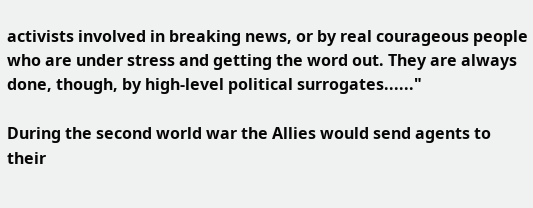activists involved in breaking news, or by real courageous people who are under stress and getting the word out. They are always done, though, by high-level political surrogates......"

During the second world war the Allies would send agents to their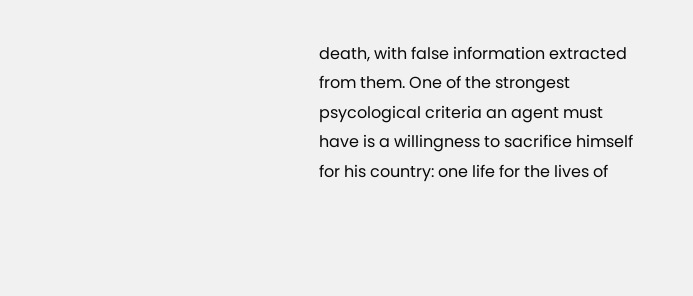death, with false information extracted from them. One of the strongest psycological criteria an agent must have is a willingness to sacrifice himself for his country: one life for the lives of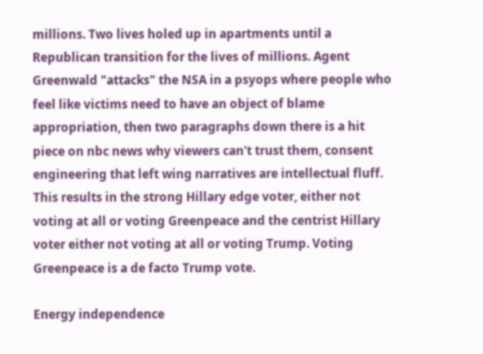millions. Two lives holed up in apartments until a Republican transition for the lives of millions. Agent Greenwald "attacks" the NSA in a psyops where people who feel like victims need to have an object of blame appropriation, then two paragraphs down there is a hit piece on nbc news why viewers can't trust them, consent engineering that left wing narratives are intellectual fluff. This results in the strong Hillary edge voter, either not voting at all or voting Greenpeace and the centrist Hillary voter either not voting at all or voting Trump. Voting Greenpeace is a de facto Trump vote.

Energy independence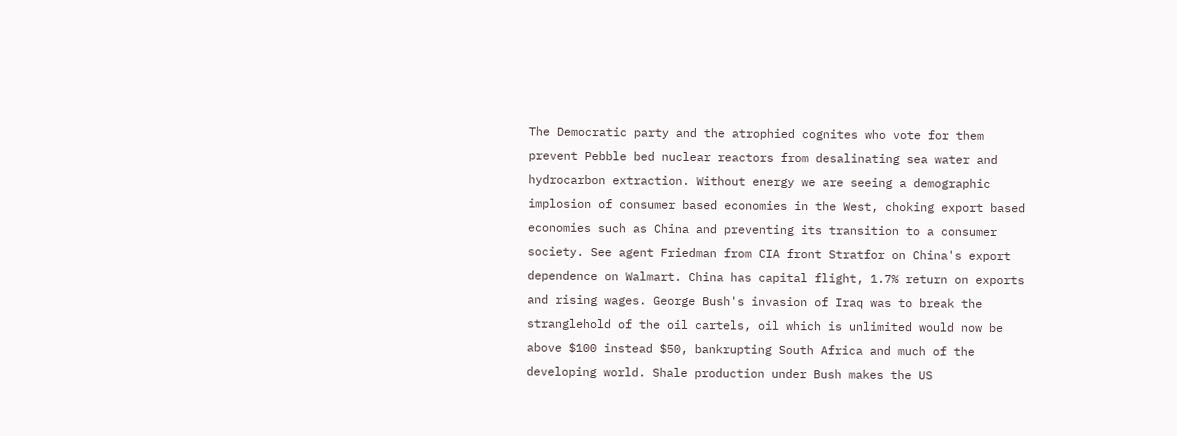The Democratic party and the atrophied cognites who vote for them prevent Pebble bed nuclear reactors from desalinating sea water and hydrocarbon extraction. Without energy we are seeing a demographic implosion of consumer based economies in the West, choking export based economies such as China and preventing its transition to a consumer society. See agent Friedman from CIA front Stratfor on China's export dependence on Walmart. China has capital flight, 1.7% return on exports and rising wages. George Bush's invasion of Iraq was to break the stranglehold of the oil cartels, oil which is unlimited would now be above $100 instead $50, bankrupting South Africa and much of the developing world. Shale production under Bush makes the US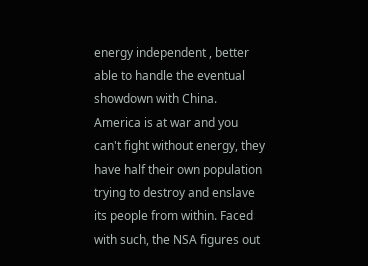energy independent , better able to handle the eventual showdown with China. America is at war and you can't fight without energy, they have half their own population trying to destroy and enslave its people from within. Faced with such, the NSA figures out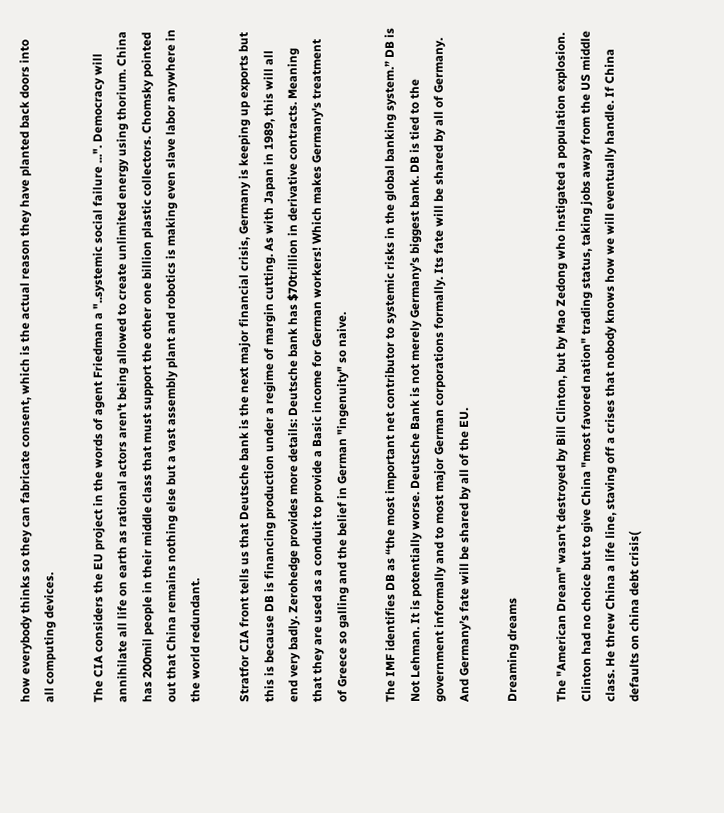how everybody thinks so they can fabricate consent, which is the actual reason they have planted back doors into all computing devices.

The CIA considers the EU project in the words of agent Friedman a "..systemic social failure ...". Democracy will annihilate all life on earth as rational actors aren't being allowed to create unlimited energy using thorium. China has 200mil people in their middle class that must support the other one billion plastic collectors. Chomsky pointed out that China remains nothing else but a vast assembly plant and robotics is making even slave labor anywhere in the world redundant.

Stratfor CIA front tells us that Deutsche bank is the next major financial crisis, Germany is keeping up exports but this is because DB is financing production under a regime of margin cutting. As with Japan in 1989, this will all end very badly. Zerohedge provides more details: Deutsche bank has $70trillion in derivative contracts. Meaning that they are used as a conduit to provide a Basic income for German workers! Which makes Germany's treatment of Greece so galling and the belief in German "ingenuity" so naive.

The IMF identifies DB as “the most important net contributor to systemic risks in the global banking system.” DB is Not Lehman. It is potentially worse. Deutsche Bank is not merely Germany’s biggest bank. DB is tied to the government informally and to most major German corporations formally. Its fate will be shared by all of Germany. And Germany’s fate will be shared by all of the EU.

Dreaming dreams

The "American Dream" wasn't destroyed by Bill Clinton, but by Mao Zedong who instigated a population explosion. Clinton had no choice but to give China "most favored nation" trading status, taking jobs away from the US middle class. He threw China a life line, staving off a crises that nobody knows how we will eventually handle. If China defaults on china debt crisis(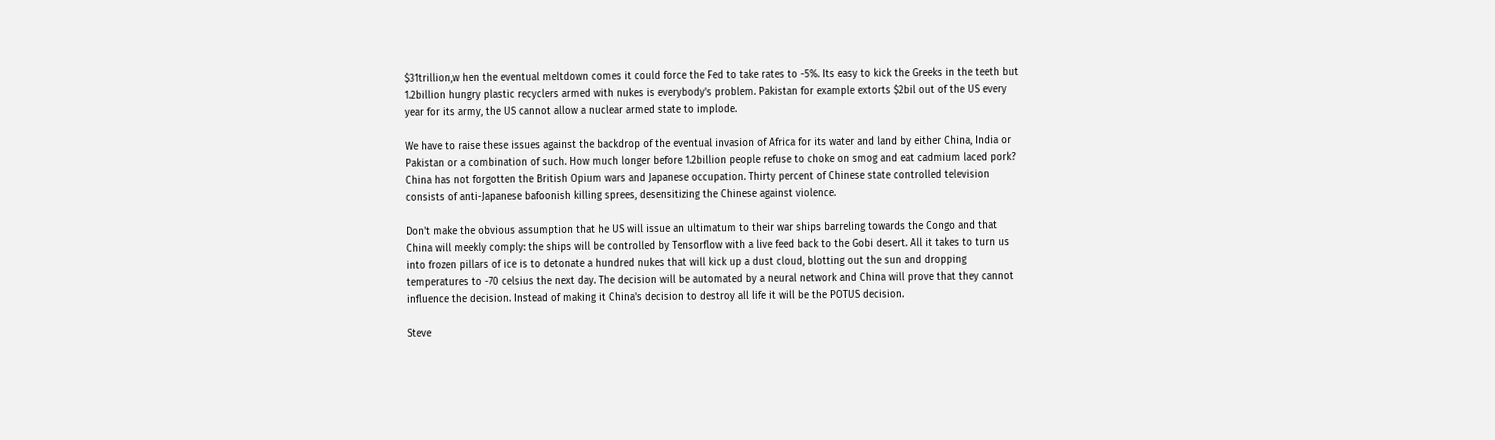$31trillion,w hen the eventual meltdown comes it could force the Fed to take rates to -5%. Its easy to kick the Greeks in the teeth but 1.2billion hungry plastic recyclers armed with nukes is everybody's problem. Pakistan for example extorts $2bil out of the US every year for its army, the US cannot allow a nuclear armed state to implode.

We have to raise these issues against the backdrop of the eventual invasion of Africa for its water and land by either China, India or Pakistan or a combination of such. How much longer before 1.2billion people refuse to choke on smog and eat cadmium laced pork? China has not forgotten the British Opium wars and Japanese occupation. Thirty percent of Chinese state controlled television consists of anti-Japanese bafoonish killing sprees, desensitizing the Chinese against violence.

Don't make the obvious assumption that he US will issue an ultimatum to their war ships barreling towards the Congo and that China will meekly comply: the ships will be controlled by Tensorflow with a live feed back to the Gobi desert. All it takes to turn us into frozen pillars of ice is to detonate a hundred nukes that will kick up a dust cloud, blotting out the sun and dropping temperatures to -70 celsius the next day. The decision will be automated by a neural network and China will prove that they cannot influence the decision. Instead of making it China's decision to destroy all life it will be the POTUS decision.

Steve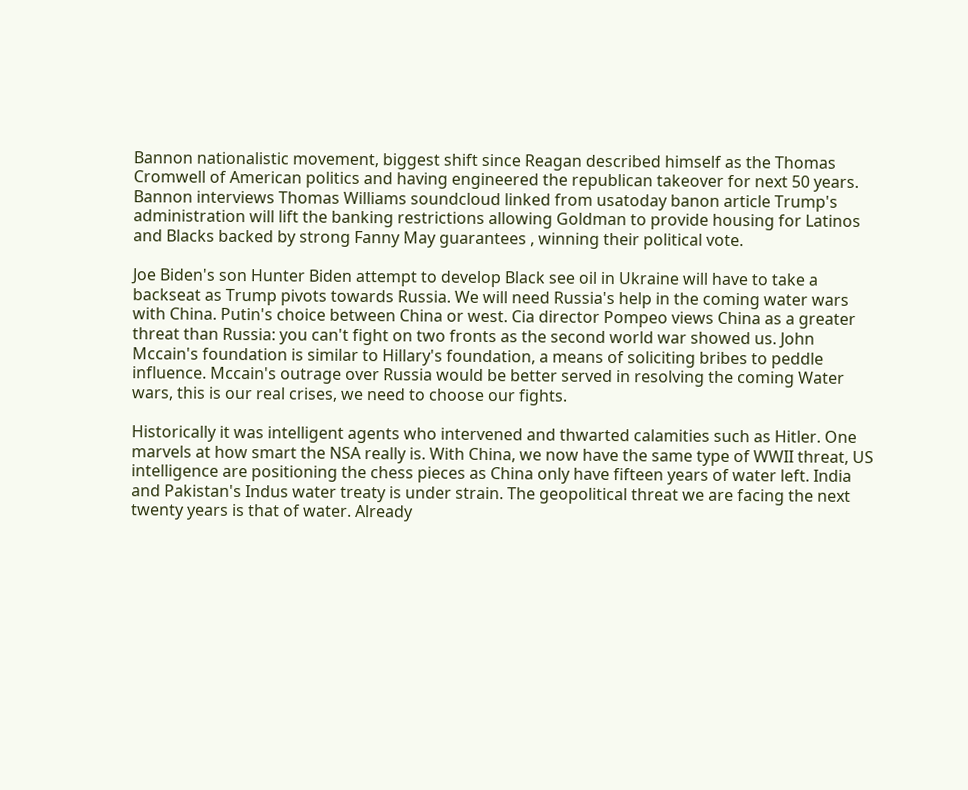Bannon nationalistic movement, biggest shift since Reagan described himself as the Thomas Cromwell of American politics and having engineered the republican takeover for next 50 years. Bannon interviews Thomas Williams soundcloud linked from usatoday banon article Trump's administration will lift the banking restrictions allowing Goldman to provide housing for Latinos and Blacks backed by strong Fanny May guarantees , winning their political vote.

Joe Biden's son Hunter Biden attempt to develop Black see oil in Ukraine will have to take a backseat as Trump pivots towards Russia. We will need Russia's help in the coming water wars with China. Putin's choice between China or west. Cia director Pompeo views China as a greater threat than Russia: you can't fight on two fronts as the second world war showed us. John Mccain's foundation is similar to Hillary's foundation, a means of soliciting bribes to peddle influence. Mccain's outrage over Russia would be better served in resolving the coming Water wars, this is our real crises, we need to choose our fights.

Historically it was intelligent agents who intervened and thwarted calamities such as Hitler. One marvels at how smart the NSA really is. With China, we now have the same type of WWII threat, US intelligence are positioning the chess pieces as China only have fifteen years of water left. India and Pakistan's Indus water treaty is under strain. The geopolitical threat we are facing the next twenty years is that of water. Already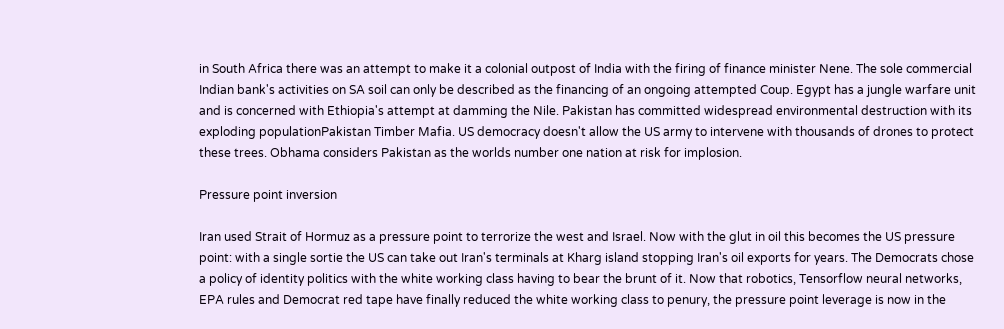in South Africa there was an attempt to make it a colonial outpost of India with the firing of finance minister Nene. The sole commercial Indian bank's activities on SA soil can only be described as the financing of an ongoing attempted Coup. Egypt has a jungle warfare unit and is concerned with Ethiopia's attempt at damming the Nile. Pakistan has committed widespread environmental destruction with its exploding populationPakistan Timber Mafia. US democracy doesn't allow the US army to intervene with thousands of drones to protect these trees. Obhama considers Pakistan as the worlds number one nation at risk for implosion.

Pressure point inversion

Iran used Strait of Hormuz as a pressure point to terrorize the west and Israel. Now with the glut in oil this becomes the US pressure point: with a single sortie the US can take out Iran's terminals at Kharg island stopping Iran's oil exports for years. The Democrats chose a policy of identity politics with the white working class having to bear the brunt of it. Now that robotics, Tensorflow neural networks, EPA rules and Democrat red tape have finally reduced the white working class to penury, the pressure point leverage is now in the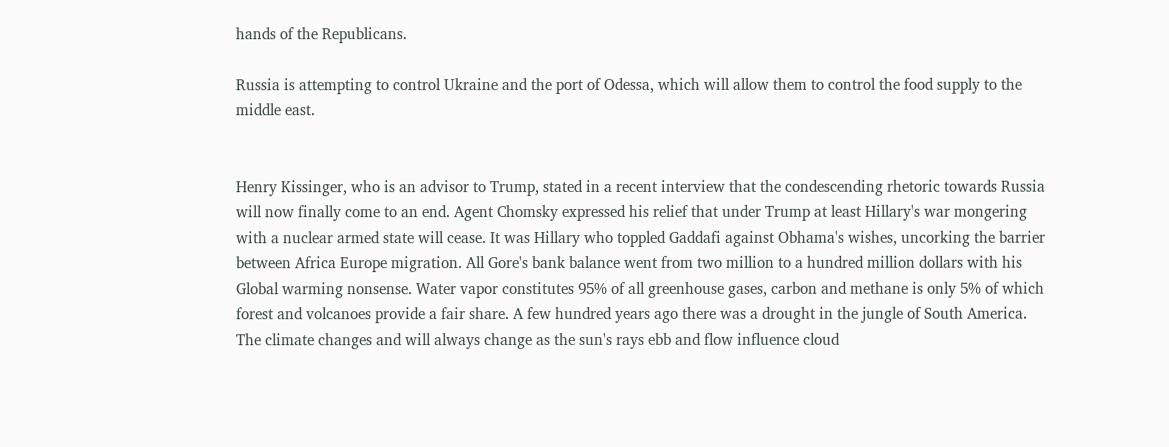hands of the Republicans.

Russia is attempting to control Ukraine and the port of Odessa, which will allow them to control the food supply to the middle east.


Henry Kissinger, who is an advisor to Trump, stated in a recent interview that the condescending rhetoric towards Russia will now finally come to an end. Agent Chomsky expressed his relief that under Trump at least Hillary's war mongering with a nuclear armed state will cease. It was Hillary who toppled Gaddafi against Obhama's wishes, uncorking the barrier between Africa Europe migration. All Gore's bank balance went from two million to a hundred million dollars with his Global warming nonsense. Water vapor constitutes 95% of all greenhouse gases, carbon and methane is only 5% of which forest and volcanoes provide a fair share. A few hundred years ago there was a drought in the jungle of South America. The climate changes and will always change as the sun's rays ebb and flow influence cloud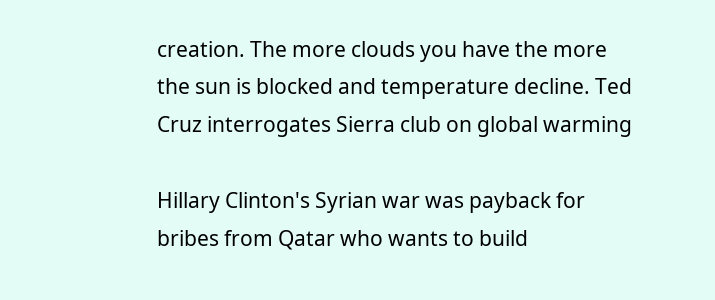creation. The more clouds you have the more the sun is blocked and temperature decline. Ted Cruz interrogates Sierra club on global warming

Hillary Clinton's Syrian war was payback for bribes from Qatar who wants to build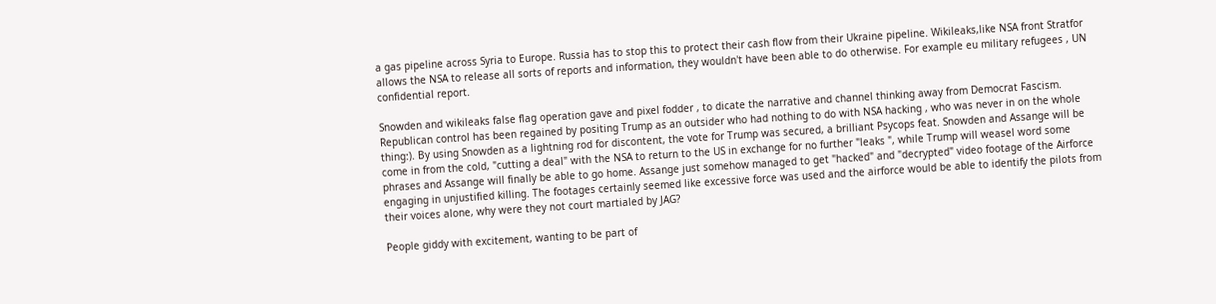a gas pipeline across Syria to Europe. Russia has to stop this to protect their cash flow from their Ukraine pipeline. Wikileaks,like NSA front Stratfor allows the NSA to release all sorts of reports and information, they wouldn't have been able to do otherwise. For example eu military refugees , UN confidential report.

Snowden and wikileaks false flag operation gave and pixel fodder , to dicate the narrative and channel thinking away from Democrat Fascism. Republican control has been regained by positing Trump as an outsider who had nothing to do with NSA hacking , who was never in on the whole thing:). By using Snowden as a lightning rod for discontent, the vote for Trump was secured, a brilliant Psycops feat. Snowden and Assange will be come in from the cold, "cutting a deal" with the NSA to return to the US in exchange for no further "leaks ", while Trump will weasel word some phrases and Assange will finally be able to go home. Assange just somehow managed to get "hacked" and "decrypted" video footage of the Airforce engaging in unjustified killing. The footages certainly seemed like excessive force was used and the airforce would be able to identify the pilots from their voices alone, why were they not court martialed by JAG?

People giddy with excitement, wanting to be part of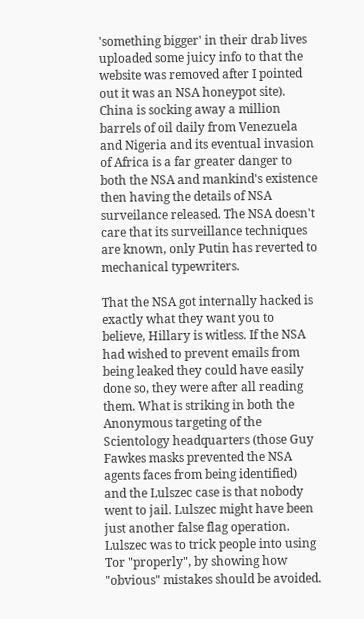'something bigger' in their drab lives uploaded some juicy info to that the website was removed after I pointed out it was an NSA honeypot site). China is socking away a million barrels of oil daily from Venezuela and Nigeria and its eventual invasion of Africa is a far greater danger to both the NSA and mankind's existence then having the details of NSA surveilance released. The NSA doesn't care that its surveillance techniques are known, only Putin has reverted to mechanical typewriters.

That the NSA got internally hacked is exactly what they want you to believe, Hillary is witless. If the NSA had wished to prevent emails from being leaked they could have easily done so, they were after all reading them. What is striking in both the Anonymous targeting of the Scientology headquarters (those Guy Fawkes masks prevented the NSA agents faces from being identified) and the Lulszec case is that nobody went to jail. Lulszec might have been just another false flag operation. Lulszec was to trick people into using Tor "properly", by showing how "obvious" mistakes should be avoided.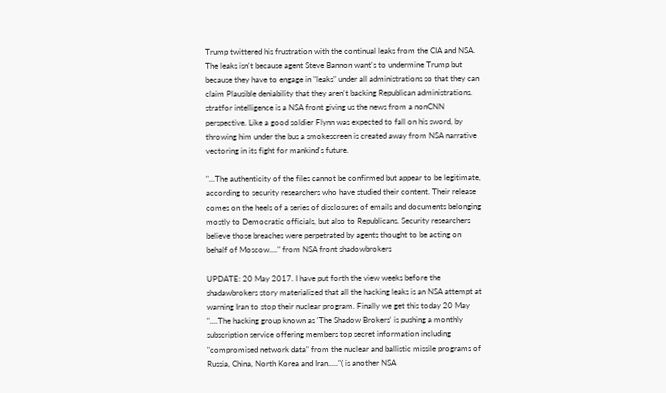Trump twittered his frustration with the continual leaks from the CIA and NSA. The leaks isn't because agent Steve Bannon want's to undermine Trump but because they have to engage in "leaks" under all administrations so that they can claim Plausible deniability that they aren't backing Republican administrations. stratfor intelligence is a NSA front giving us the news from a nonCNN perspective. Like a good soldier Flynn was expected to fall on his sword, by throwing him under the bus a smokescreen is created away from NSA narrative vectoring in its fight for mankind's future.

"...The authenticity of the files cannot be confirmed but appear to be legitimate, according to security researchers who have studied their content. Their release comes on the heels of a series of disclosures of emails and documents belonging mostly to Democratic officials, but also to Republicans. Security researchers believe those breaches were perpetrated by agents thought to be acting on behalf of Moscow...." from NSA front shadowbrokers

UPDATE: 20 May 2017. I have put forth the view weeks before the shadawbrokers story materialized that all the hacking leaks is an NSA attempt at warning Iran to stop their nuclear program. Finally we get this today 20 May "....The hacking group known as 'The Shadow Brokers' is pushing a monthly subscription service offering members top secret information including "compromised network data" from the nuclear and ballistic missile programs of Russia, China, North Korea and Iran....."( is another NSA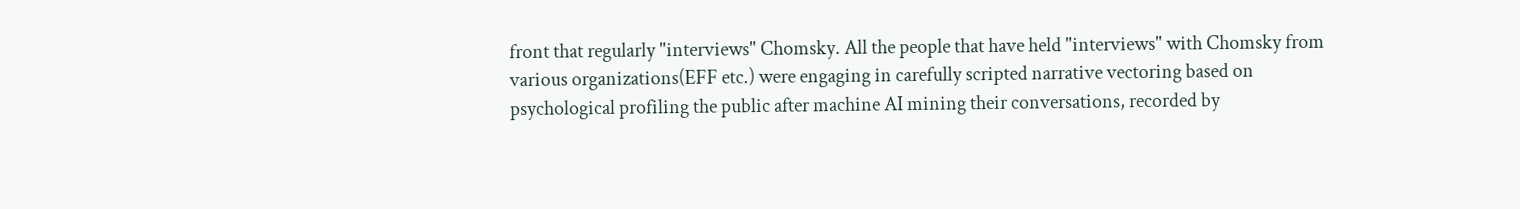front that regularly "interviews" Chomsky. All the people that have held "interviews" with Chomsky from various organizations(EFF etc.) were engaging in carefully scripted narrative vectoring based on psychological profiling the public after machine AI mining their conversations, recorded by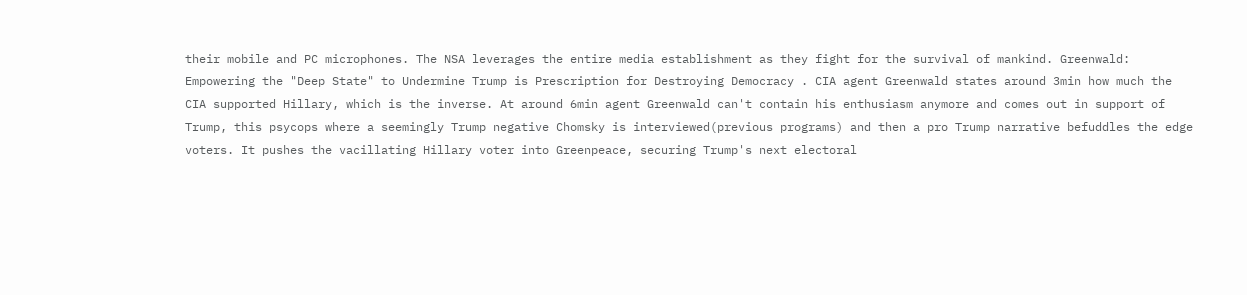their mobile and PC microphones. The NSA leverages the entire media establishment as they fight for the survival of mankind. Greenwald: Empowering the "Deep State" to Undermine Trump is Prescription for Destroying Democracy . CIA agent Greenwald states around 3min how much the CIA supported Hillary, which is the inverse. At around 6min agent Greenwald can't contain his enthusiasm anymore and comes out in support of Trump, this psycops where a seemingly Trump negative Chomsky is interviewed(previous programs) and then a pro Trump narrative befuddles the edge voters. It pushes the vacillating Hillary voter into Greenpeace, securing Trump's next electoral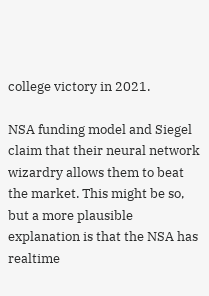college victory in 2021.

NSA funding model and Siegel claim that their neural network wizardry allows them to beat the market. This might be so, but a more plausible explanation is that the NSA has realtime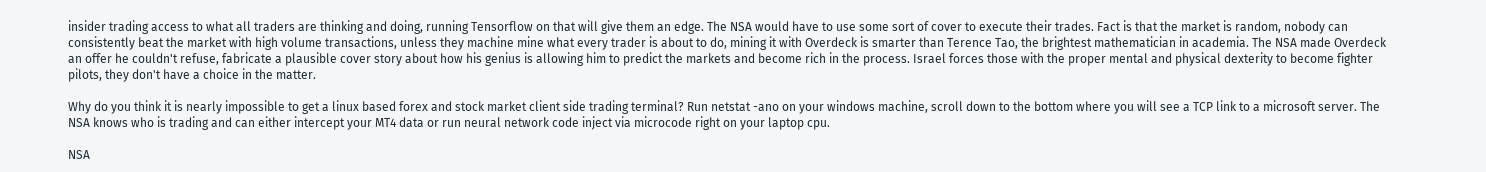insider trading access to what all traders are thinking and doing, running Tensorflow on that will give them an edge. The NSA would have to use some sort of cover to execute their trades. Fact is that the market is random, nobody can consistently beat the market with high volume transactions, unless they machine mine what every trader is about to do, mining it with Overdeck is smarter than Terence Tao, the brightest mathematician in academia. The NSA made Overdeck an offer he couldn't refuse, fabricate a plausible cover story about how his genius is allowing him to predict the markets and become rich in the process. Israel forces those with the proper mental and physical dexterity to become fighter pilots, they don't have a choice in the matter.

Why do you think it is nearly impossible to get a linux based forex and stock market client side trading terminal? Run netstat -ano on your windows machine, scroll down to the bottom where you will see a TCP link to a microsoft server. The NSA knows who is trading and can either intercept your MT4 data or run neural network code inject via microcode right on your laptop cpu.

NSA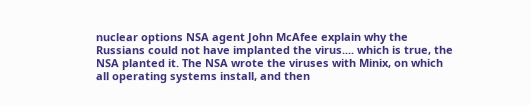nuclear options NSA agent John McAfee explain why the Russians could not have implanted the virus.... which is true, the NSA planted it. The NSA wrote the viruses with Minix, on which all operating systems install, and then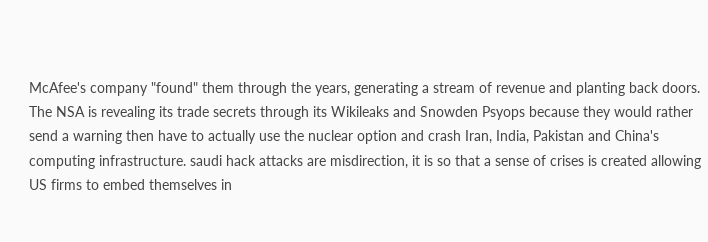McAfee's company "found" them through the years, generating a stream of revenue and planting back doors. The NSA is revealing its trade secrets through its Wikileaks and Snowden Psyops because they would rather send a warning then have to actually use the nuclear option and crash Iran, India, Pakistan and China's computing infrastructure. saudi hack attacks are misdirection, it is so that a sense of crises is created allowing US firms to embed themselves in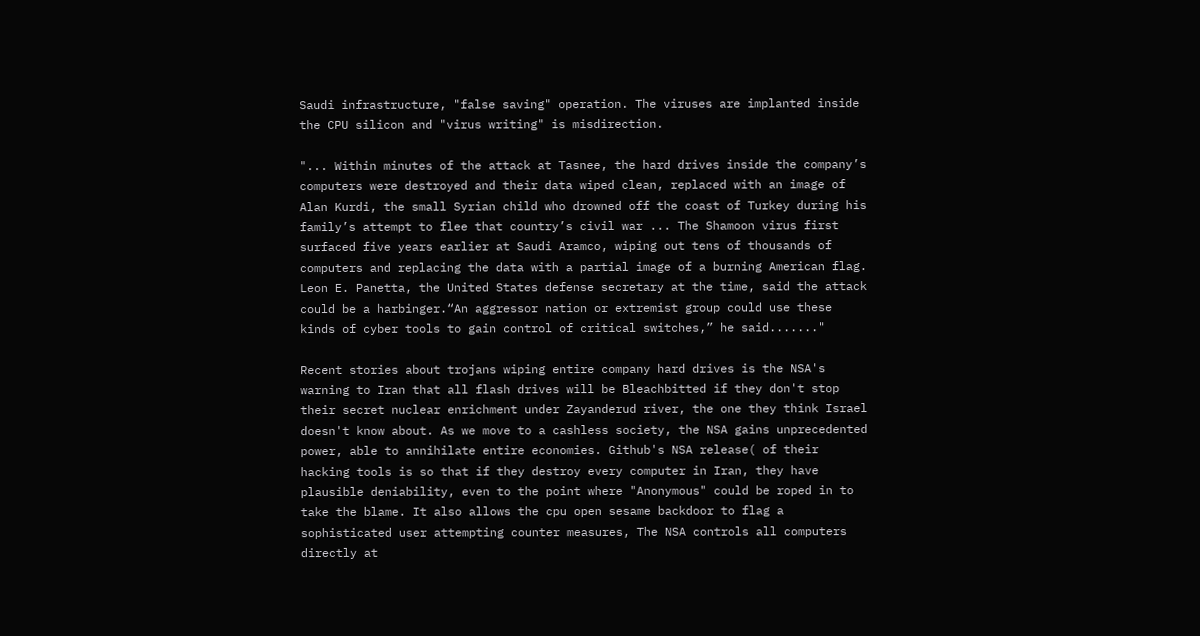Saudi infrastructure, "false saving" operation. The viruses are implanted inside the CPU silicon and "virus writing" is misdirection.

"... Within minutes of the attack at Tasnee, the hard drives inside the company’s computers were destroyed and their data wiped clean, replaced with an image of Alan Kurdi, the small Syrian child who drowned off the coast of Turkey during his family’s attempt to flee that country’s civil war ... The Shamoon virus first surfaced five years earlier at Saudi Aramco, wiping out tens of thousands of computers and replacing the data with a partial image of a burning American flag. Leon E. Panetta, the United States defense secretary at the time, said the attack could be a harbinger.“An aggressor nation or extremist group could use these kinds of cyber tools to gain control of critical switches,” he said......."

Recent stories about trojans wiping entire company hard drives is the NSA's warning to Iran that all flash drives will be Bleachbitted if they don't stop their secret nuclear enrichment under Zayanderud river, the one they think Israel doesn't know about. As we move to a cashless society, the NSA gains unprecedented power, able to annihilate entire economies. Github's NSA release( of their hacking tools is so that if they destroy every computer in Iran, they have plausible deniability, even to the point where "Anonymous" could be roped in to take the blame. It also allows the cpu open sesame backdoor to flag a sophisticated user attempting counter measures, The NSA controls all computers directly at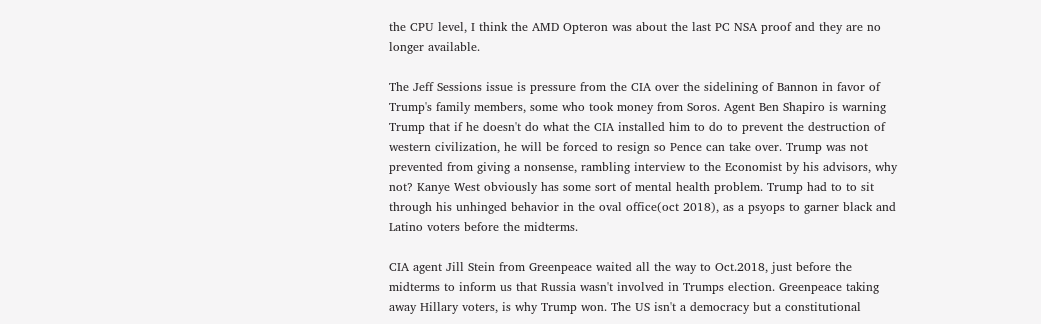the CPU level, I think the AMD Opteron was about the last PC NSA proof and they are no longer available.

The Jeff Sessions issue is pressure from the CIA over the sidelining of Bannon in favor of Trump's family members, some who took money from Soros. Agent Ben Shapiro is warning Trump that if he doesn't do what the CIA installed him to do to prevent the destruction of western civilization, he will be forced to resign so Pence can take over. Trump was not prevented from giving a nonsense, rambling interview to the Economist by his advisors, why not? Kanye West obviously has some sort of mental health problem. Trump had to to sit through his unhinged behavior in the oval office(oct 2018), as a psyops to garner black and Latino voters before the midterms.

CIA agent Jill Stein from Greenpeace waited all the way to Oct.2018, just before the midterms to inform us that Russia wasn't involved in Trumps election. Greenpeace taking away Hillary voters, is why Trump won. The US isn't a democracy but a constitutional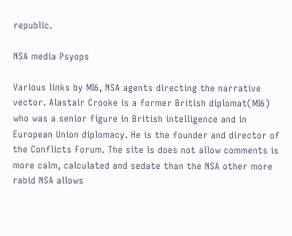republic.

NSA media Psyops

Various links by MI6, NSA agents directing the narrative vector. Alastair Crooke is a former British diplomat(MI6) who was a senior figure in British intelligence and in European Union diplomacy. He is the founder and director of the Conflicts Forum. The site is does not allow comments is more calm, calculated and sedate than the NSA other more rabid NSA allows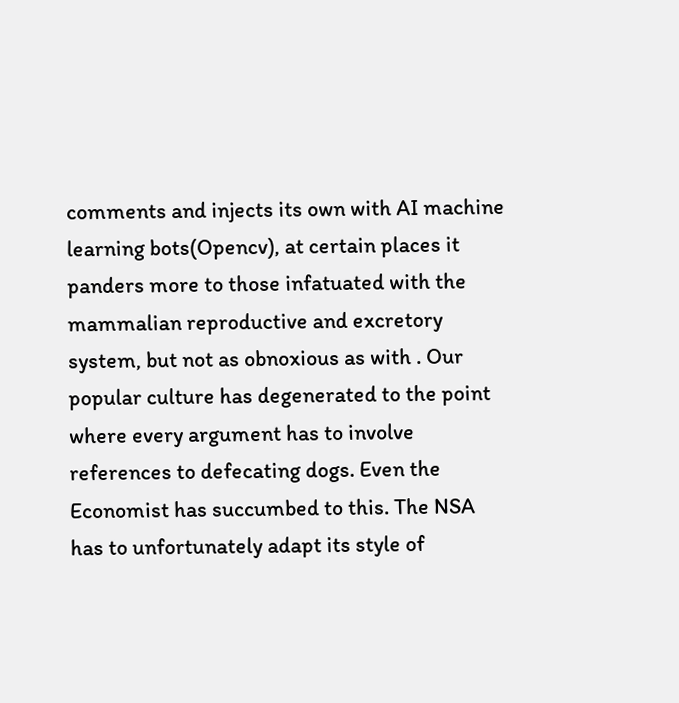comments and injects its own with AI machine learning bots(Opencv), at certain places it panders more to those infatuated with the mammalian reproductive and excretory system, but not as obnoxious as with . Our popular culture has degenerated to the point where every argument has to involve references to defecating dogs. Even the Economist has succumbed to this. The NSA has to unfortunately adapt its style of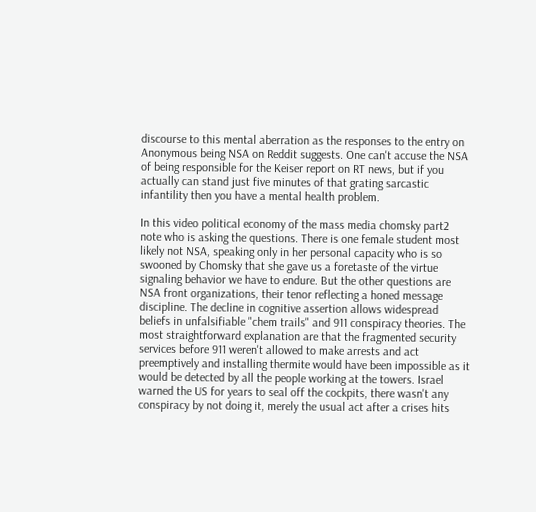discourse to this mental aberration as the responses to the entry on Anonymous being NSA on Reddit suggests. One can't accuse the NSA of being responsible for the Keiser report on RT news, but if you actually can stand just five minutes of that grating sarcastic infantility then you have a mental health problem.

In this video political economy of the mass media chomsky part2 note who is asking the questions. There is one female student most likely not NSA, speaking only in her personal capacity who is so swooned by Chomsky that she gave us a foretaste of the virtue signaling behavior we have to endure. But the other questions are NSA front organizations, their tenor reflecting a honed message discipline. The decline in cognitive assertion allows widespread beliefs in unfalsifiable "chem trails" and 911 conspiracy theories. The most straightforward explanation are that the fragmented security services before 911 weren't allowed to make arrests and act preemptively and installing thermite would have been impossible as it would be detected by all the people working at the towers. Israel warned the US for years to seal off the cockpits, there wasn't any conspiracy by not doing it, merely the usual act after a crises hits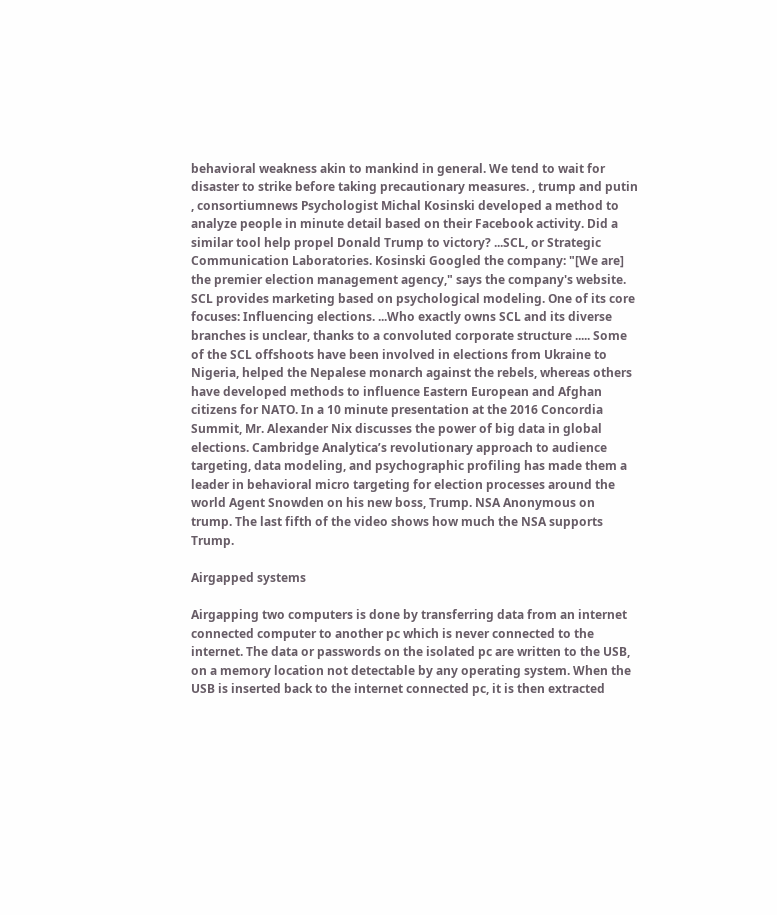behavioral weakness akin to mankind in general. We tend to wait for disaster to strike before taking precautionary measures. , trump and putin , consortiumnews Psychologist Michal Kosinski developed a method to analyze people in minute detail based on their Facebook activity. Did a similar tool help propel Donald Trump to victory? ...SCL, or Strategic Communication Laboratories. Kosinski Googled the company: "[We are] the premier election management agency," says the company's website. SCL provides marketing based on psychological modeling. One of its core focuses: Influencing elections. ...Who exactly owns SCL and its diverse branches is unclear, thanks to a convoluted corporate structure ..... Some of the SCL offshoots have been involved in elections from Ukraine to Nigeria, helped the Nepalese monarch against the rebels, whereas others have developed methods to influence Eastern European and Afghan citizens for NATO. In a 10 minute presentation at the 2016 Concordia Summit, Mr. Alexander Nix discusses the power of big data in global elections. Cambridge Analytica’s revolutionary approach to audience targeting, data modeling, and psychographic profiling has made them a leader in behavioral micro targeting for election processes around the world Agent Snowden on his new boss, Trump. NSA Anonymous on trump. The last fifth of the video shows how much the NSA supports Trump.

Airgapped systems

Airgapping two computers is done by transferring data from an internet connected computer to another pc which is never connected to the internet. The data or passwords on the isolated pc are written to the USB, on a memory location not detectable by any operating system. When the USB is inserted back to the internet connected pc, it is then extracted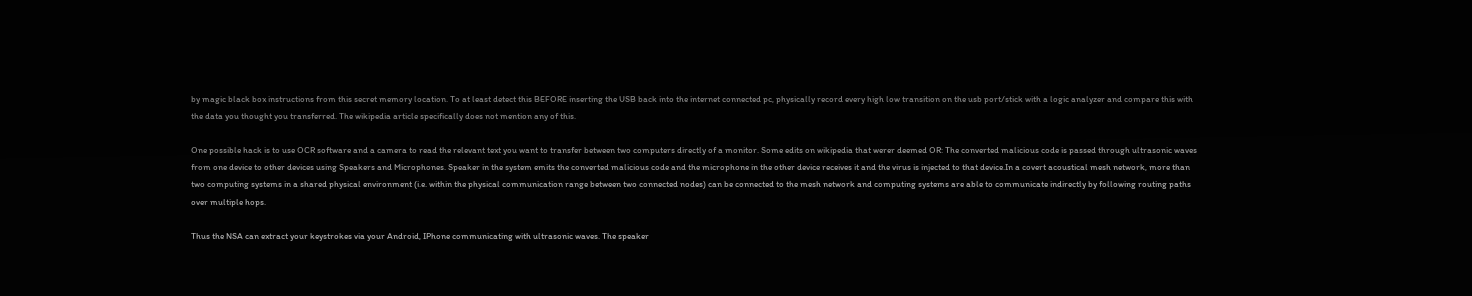by magic black box instructions from this secret memory location. To at least detect this BEFORE inserting the USB back into the internet connected pc, physically record every high low transition on the usb port/stick with a logic analyzer and compare this with the data you thought you transferred. The wikipedia article specifically does not mention any of this.

One possible hack is to use OCR software and a camera to read the relevant text you want to transfer between two computers directly of a monitor. Some edits on wikipedia that werer deemed OR: The converted malicious code is passed through ultrasonic waves from one device to other devices using Speakers and Microphones. Speaker in the system emits the converted malicious code and the microphone in the other device receives it and the virus is injected to that device.In a covert acoustical mesh network, more than two computing systems in a shared physical environment (i.e. within the physical communication range between two connected nodes) can be connected to the mesh network and computing systems are able to communicate indirectly by following routing paths over multiple hops.

Thus the NSA can extract your keystrokes via your Android, IPhone communicating with ultrasonic waves. The speaker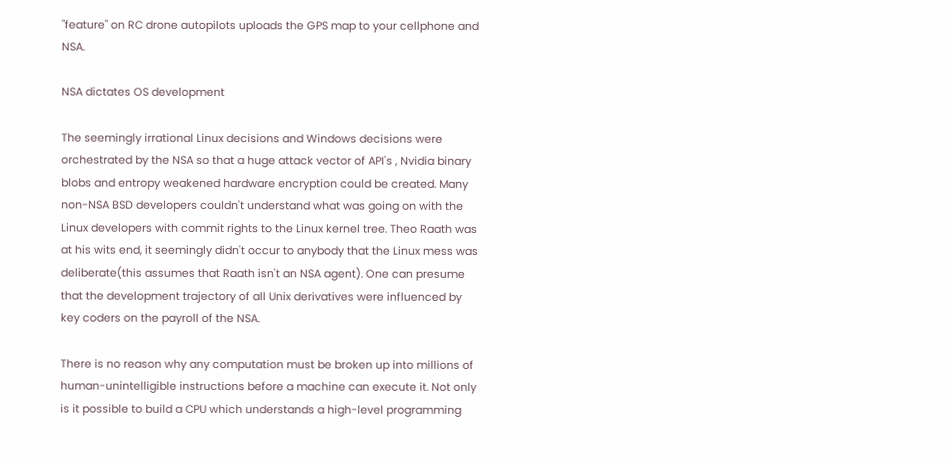"feature" on RC drone autopilots uploads the GPS map to your cellphone and NSA.

NSA dictates OS development

The seemingly irrational Linux decisions and Windows decisions were orchestrated by the NSA so that a huge attack vector of API's , Nvidia binary blobs and entropy weakened hardware encryption could be created. Many non-NSA BSD developers couldn't understand what was going on with the Linux developers with commit rights to the Linux kernel tree. Theo Raath was at his wits end, it seemingly didn't occur to anybody that the Linux mess was deliberate(this assumes that Raath isn't an NSA agent). One can presume that the development trajectory of all Unix derivatives were influenced by key coders on the payroll of the NSA.

There is no reason why any computation must be broken up into millions of human-unintelligible instructions before a machine can execute it. Not only is it possible to build a CPU which understands a high-level programming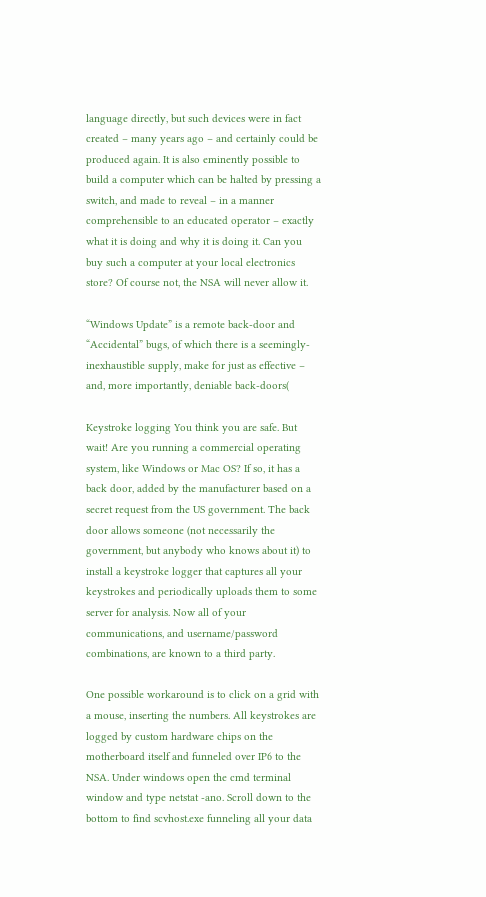language directly, but such devices were in fact created – many years ago – and certainly could be produced again. It is also eminently possible to build a computer which can be halted by pressing a switch, and made to reveal – in a manner comprehensible to an educated operator – exactly what it is doing and why it is doing it. Can you buy such a computer at your local electronics store? Of course not, the NSA will never allow it.

“Windows Update” is a remote back-door and “Accidental” bugs, of which there is a seemingly-inexhaustible supply, make for just as effective – and, more importantly, deniable back-doors(

Keystroke logging You think you are safe. But wait! Are you running a commercial operating system, like Windows or Mac OS? If so, it has a back door, added by the manufacturer based on a secret request from the US government. The back door allows someone (not necessarily the government, but anybody who knows about it) to install a keystroke logger that captures all your keystrokes and periodically uploads them to some server for analysis. Now all of your communications, and username/password combinations, are known to a third party.

One possible workaround is to click on a grid with a mouse, inserting the numbers. All keystrokes are logged by custom hardware chips on the motherboard itself and funneled over IP6 to the NSA. Under windows open the cmd terminal window and type netstat -ano. Scroll down to the bottom to find scvhost.exe funneling all your data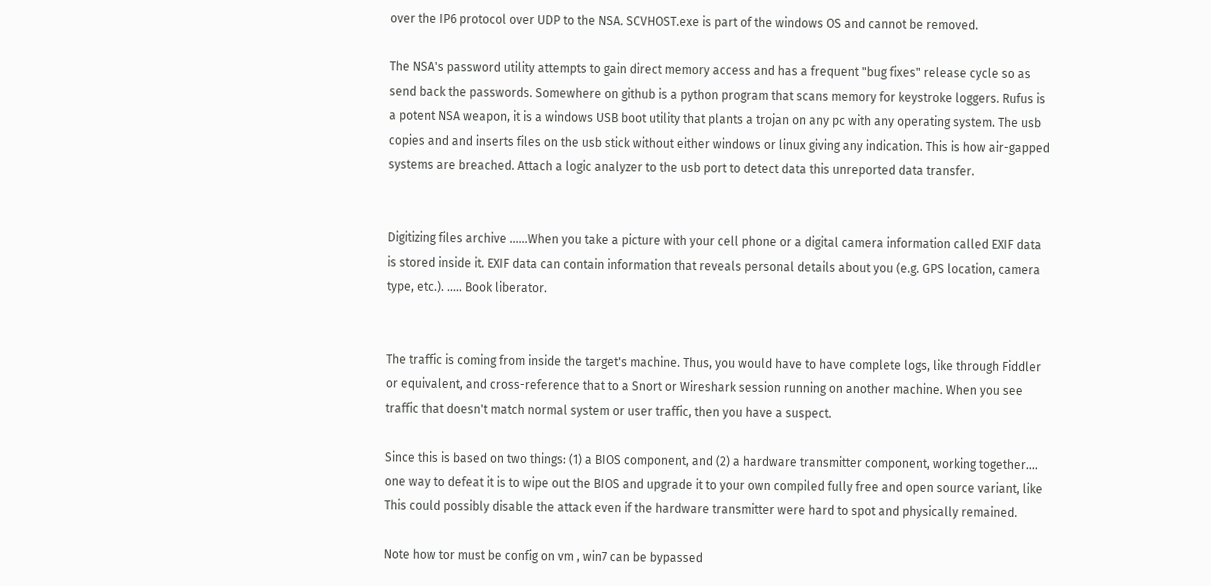over the IP6 protocol over UDP to the NSA. SCVHOST.exe is part of the windows OS and cannot be removed.

The NSA's password utility attempts to gain direct memory access and has a frequent "bug fixes" release cycle so as send back the passwords. Somewhere on github is a python program that scans memory for keystroke loggers. Rufus is a potent NSA weapon, it is a windows USB boot utility that plants a trojan on any pc with any operating system. The usb copies and and inserts files on the usb stick without either windows or linux giving any indication. This is how air-gapped systems are breached. Attach a logic analyzer to the usb port to detect data this unreported data transfer.


Digitizing files archive ......When you take a picture with your cell phone or a digital camera information called EXIF data is stored inside it. EXIF data can contain information that reveals personal details about you (e.g. GPS location, camera type, etc.). ..... Book liberator.


The traffic is coming from inside the target's machine. Thus, you would have to have complete logs, like through Fiddler or equivalent, and cross-reference that to a Snort or Wireshark session running on another machine. When you see traffic that doesn't match normal system or user traffic, then you have a suspect.

Since this is based on two things: (1) a BIOS component, and (2) a hardware transmitter component, working together.... one way to defeat it is to wipe out the BIOS and upgrade it to your own compiled fully free and open source variant, like This could possibly disable the attack even if the hardware transmitter were hard to spot and physically remained.

Note how tor must be config on vm , win7 can be bypassed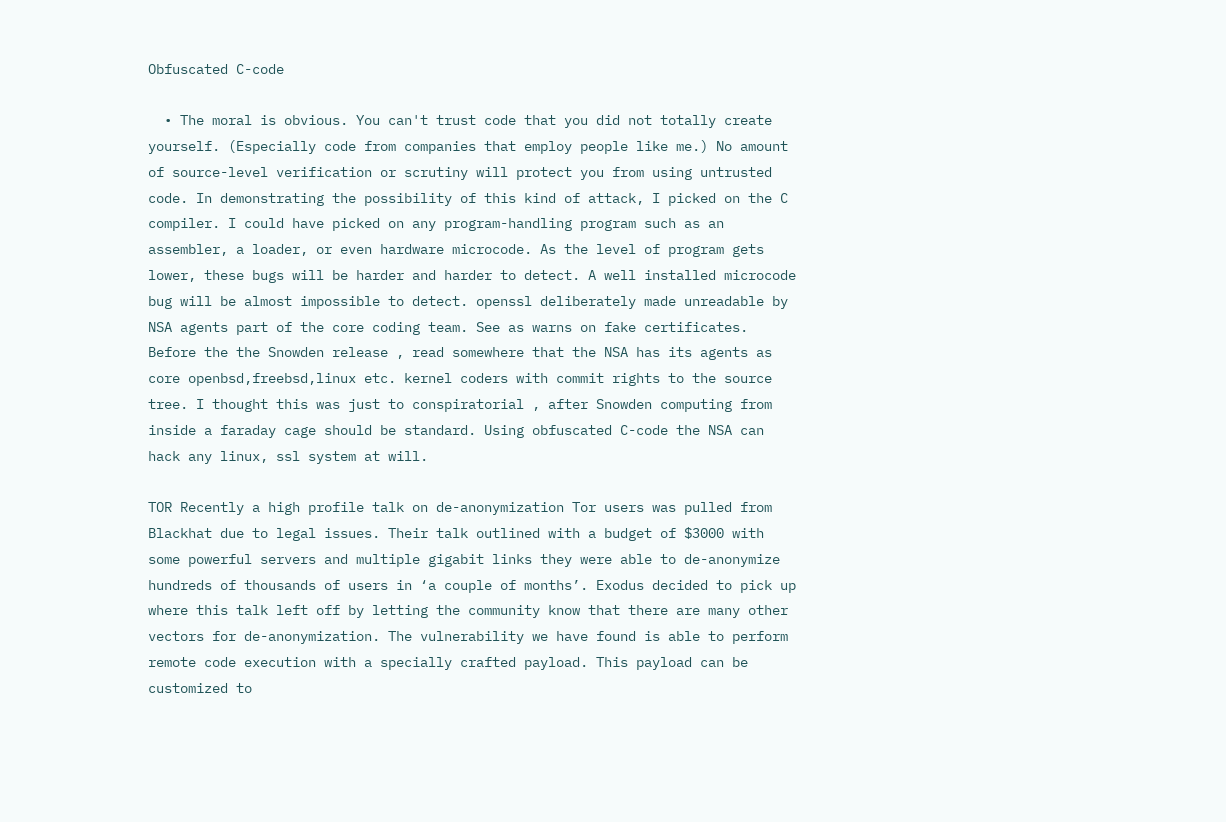Obfuscated C-code

  • The moral is obvious. You can't trust code that you did not totally create yourself. (Especially code from companies that employ people like me.) No amount of source-level verification or scrutiny will protect you from using untrusted code. In demonstrating the possibility of this kind of attack, I picked on the C compiler. I could have picked on any program-handling program such as an assembler, a loader, or even hardware microcode. As the level of program gets lower, these bugs will be harder and harder to detect. A well installed microcode bug will be almost impossible to detect. openssl deliberately made unreadable by NSA agents part of the core coding team. See as warns on fake certificates. Before the the Snowden release , read somewhere that the NSA has its agents as core openbsd,freebsd,linux etc. kernel coders with commit rights to the source tree. I thought this was just to conspiratorial , after Snowden computing from inside a faraday cage should be standard. Using obfuscated C-code the NSA can hack any linux, ssl system at will.

TOR Recently a high profile talk on de-anonymization Tor users was pulled from Blackhat due to legal issues. Their talk outlined with a budget of $3000 with some powerful servers and multiple gigabit links they were able to de-anonymize hundreds of thousands of users in ‘a couple of months’. Exodus decided to pick up where this talk left off by letting the community know that there are many other vectors for de-anonymization. The vulnerability we have found is able to perform remote code execution with a specially crafted payload. This payload can be customized to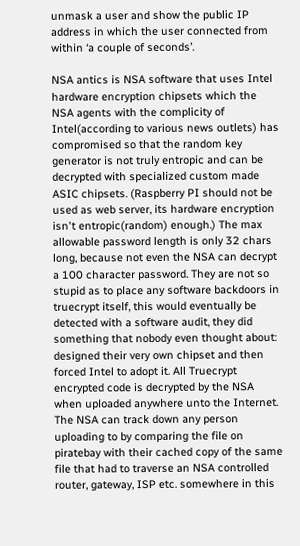unmask a user and show the public IP address in which the user connected from within ‘a couple of seconds’.

NSA antics is NSA software that uses Intel hardware encryption chipsets which the NSA agents with the complicity of Intel(according to various news outlets) has compromised so that the random key generator is not truly entropic and can be decrypted with specialized custom made ASIC chipsets. (Raspberry PI should not be used as web server, its hardware encryption isn't entropic(random) enough.) The max allowable password length is only 32 chars long, because not even the NSA can decrypt a 100 character password. They are not so stupid as to place any software backdoors in truecrypt itself, this would eventually be detected with a software audit, they did something that nobody even thought about: designed their very own chipset and then forced Intel to adopt it. All Truecrypt encrypted code is decrypted by the NSA when uploaded anywhere unto the Internet. The NSA can track down any person uploading to by comparing the file on piratebay with their cached copy of the same file that had to traverse an NSA controlled router, gateway, ISP etc. somewhere in this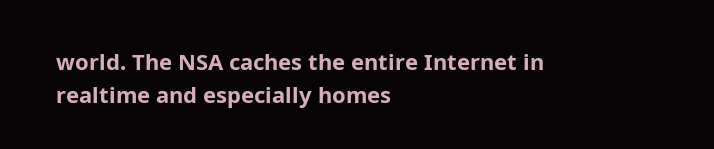world. The NSA caches the entire Internet in realtime and especially homes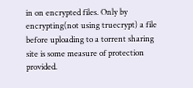in on encrypted files. Only by encrypting(not using truecrypt) a file before uploading to a torrent sharing site is some measure of protection provided.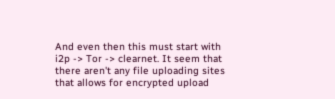And even then this must start with i2p -> Tor -> clearnet. It seem that there aren't any file uploading sites that allows for encrypted upload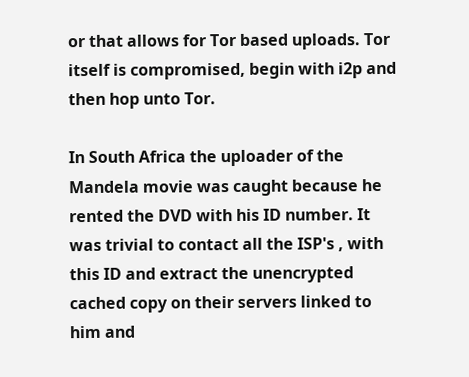or that allows for Tor based uploads. Tor itself is compromised, begin with i2p and then hop unto Tor.

In South Africa the uploader of the Mandela movie was caught because he rented the DVD with his ID number. It was trivial to contact all the ISP's , with this ID and extract the unencrypted cached copy on their servers linked to him and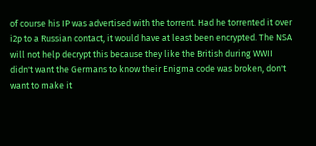of course his IP was advertised with the torrent. Had he torrented it over i2p to a Russian contact, it would have at least been encrypted. The NSA will not help decrypt this because they like the British during WWII didn't want the Germans to know their Enigma code was broken, don't want to make it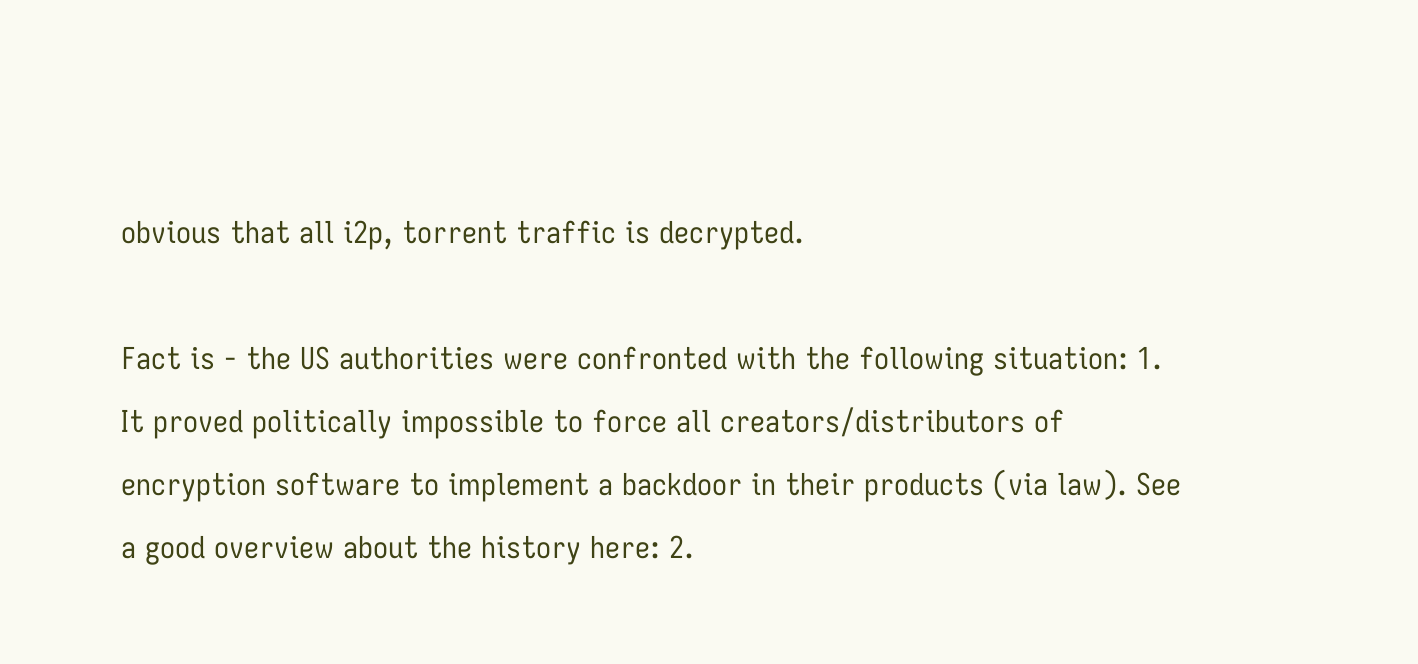obvious that all i2p, torrent traffic is decrypted.

Fact is - the US authorities were confronted with the following situation: 1. It proved politically impossible to force all creators/distributors of encryption software to implement a backdoor in their products (via law). See a good overview about the history here: 2.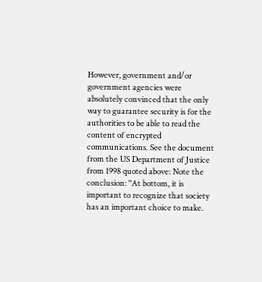However, government and/or government agencies were absolutely convinced that the only way to guarantee security is for the authorities to be able to read the content of encrypted communications. See the document from the US Department of Justice from 1998 quoted above: Note the conclusion: "At bottom, it is important to recognize that society has an important choice to make.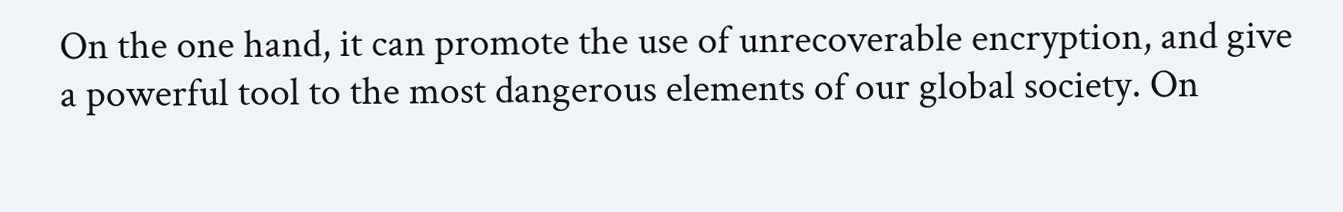On the one hand, it can promote the use of unrecoverable encryption, and give a powerful tool to the most dangerous elements of our global society. On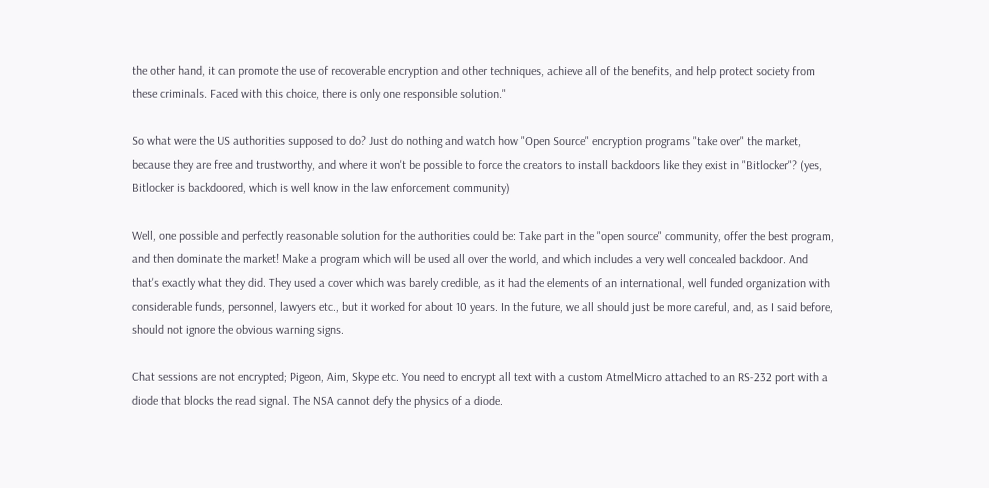the other hand, it can promote the use of recoverable encryption and other techniques, achieve all of the benefits, and help protect society from these criminals. Faced with this choice, there is only one responsible solution."

So what were the US authorities supposed to do? Just do nothing and watch how "Open Source" encryption programs "take over" the market, because they are free and trustworthy, and where it won't be possible to force the creators to install backdoors like they exist in "Bitlocker"? (yes, Bitlocker is backdoored, which is well know in the law enforcement community)

Well, one possible and perfectly reasonable solution for the authorities could be: Take part in the "open source" community, offer the best program, and then dominate the market! Make a program which will be used all over the world, and which includes a very well concealed backdoor. And that's exactly what they did. They used a cover which was barely credible, as it had the elements of an international, well funded organization with considerable funds, personnel, lawyers etc., but it worked for about 10 years. In the future, we all should just be more careful, and, as I said before, should not ignore the obvious warning signs.

Chat sessions are not encrypted; Pigeon, Aim, Skype etc. You need to encrypt all text with a custom AtmelMicro attached to an RS-232 port with a diode that blocks the read signal. The NSA cannot defy the physics of a diode.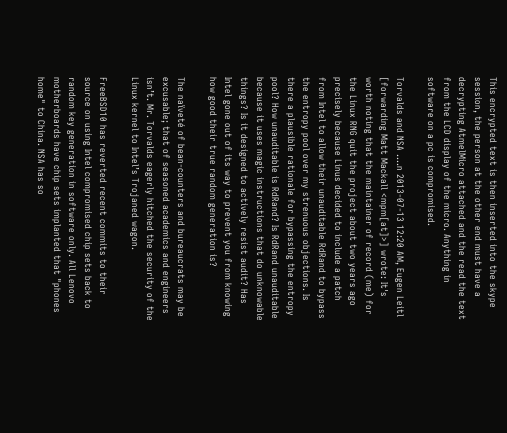This encrypted text is then inserted into the skype session, the person at the other end must have a decrypting AtmelMicro attached and the read the text from the LCD display of the micro. Anything in software on a pc is compromised.

Torvalds and NSA ....n 2013-07-13 12:20 AM, Eugen Leitl [forwarding Matt Mackall <mpm[at]>] wrote: It's worth noting that the maintainer of record (me) for the Linux RNG quit the project about two years ago precisely because Linus decided to include a patch from Intel to allow their unauditable RdRand to bypass the entropy pool over my strenuous objections. Is there a plausible rationale for bypassing the entropy pool? How unauditable is RdRand? Is RdRand unauditable because it uses magic instructions that do unknowable things? Is it designed to actively resist audit? Has Intel gone out of its way to prevent you from knowing how good their true random generation is?

The naïveté of bean-counters and bureaucrats may be excusable; that of seasoned academics and engineers isn’t. Mr. Torvalds eagerly hitched the security of the Linux kernel to Intel’s Trojaned wagon.

FreeBSD10 has reverted recent commits to their source on using Intel compromised chip sets back to random key generation in software only. All Lenovo motherboards have chip sets implanted that "phones home" to China. NSA has so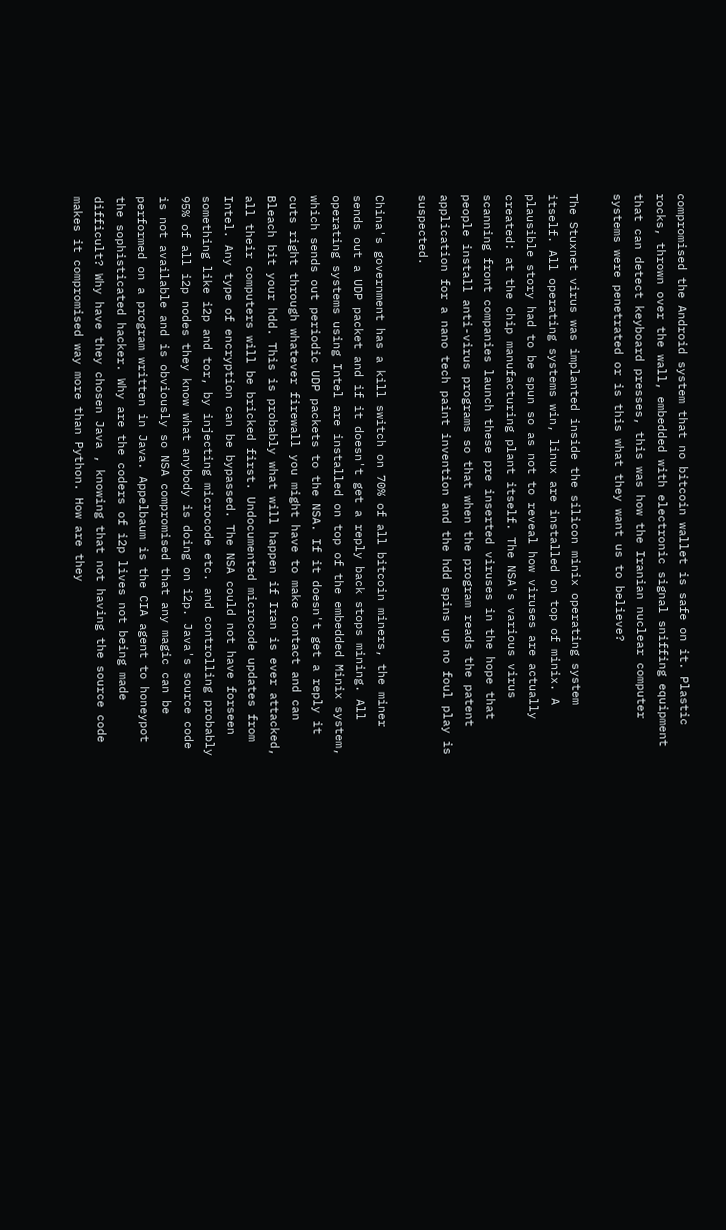compromised the Android system that no bitcoin wallet is safe on it. Plastic rocks, thrown over the wall, embedded with electronic signal sniffing equipment that can detect keyboard presses, this was how the Iranian nuclear computer systems were penetrated or is this what they want us to believe?

The Stuxnet virus was implanted inside the silicon minix operating system itself. All operating systems win, linux are installed on top of minix. A plausible story had to be spun so as not to reveal how viruses are actually created: at the chip manufacturing plant itself. The NSA's various virus scanning front companies launch these pre inserted viruses in the hope that people install anti-virus programs so that when the program reads the patent application for a nano tech paint invention and the hdd spins up no foul play is suspected.

China's government has a kill switch on 70% of all bitcoin miners, the miner sends out a UDP packet and if it doesn't get a reply back stops mining. All operating systems using Intel are installed on top of the embedded Minix system, which sends out periodic UDP packets to the NSA. If it doesn't get a reply it cuts right through whatever firewall you might have to make contact and can Bleach bit your hdd. This is probably what will happen if Iran is ever attacked, all their computers will be bricked first. Undocumented microcode updates from Intel. Any type of encryption can be bypassed. The NSA could not have forseen something like i2p and tor, by injecting microcode etc. and controlling probably 95% of all i2p nodes they know what anybody is doing on i2p. Java's source code is not available and is obviously so NSA compromised that any magic can be performed on a program written in Java. Appelbaum is the CIA agent to honeypot the sophisticated hacker. Why are the coders of i2p lives not being made difficult? Why have they chosen Java , knowing that not having the source code makes it compromised way more than Python. How are they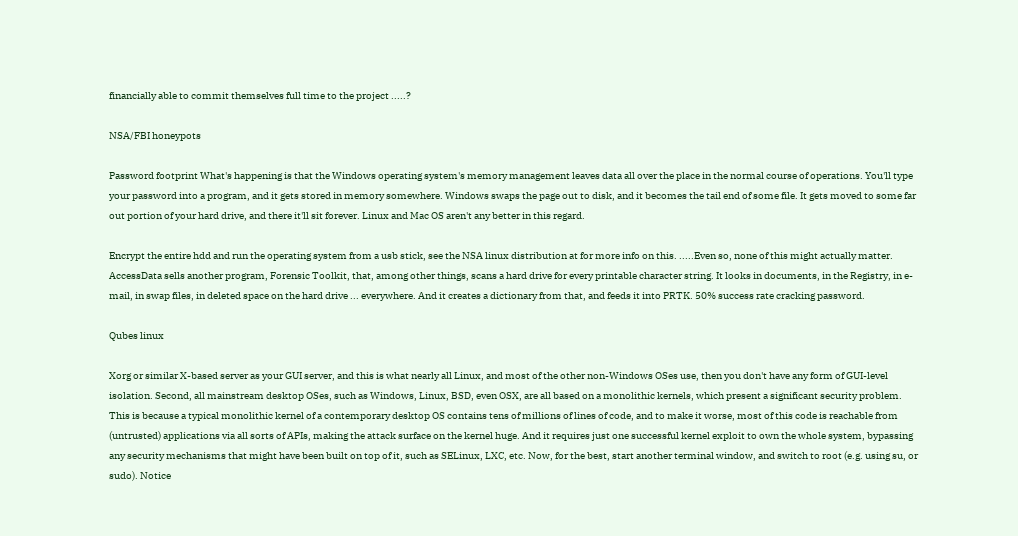financially able to commit themselves full time to the project .....?

NSA/FBI honeypots

Password footprint What's happening is that the Windows operating system's memory management leaves data all over the place in the normal course of operations. You'll type your password into a program, and it gets stored in memory somewhere. Windows swaps the page out to disk, and it becomes the tail end of some file. It gets moved to some far out portion of your hard drive, and there it'll sit forever. Linux and Mac OS aren't any better in this regard.

Encrypt the entire hdd and run the operating system from a usb stick, see the NSA linux distribution at for more info on this. .....Even so, none of this might actually matter. AccessData sells another program, Forensic Toolkit, that, among other things, scans a hard drive for every printable character string. It looks in documents, in the Registry, in e-mail, in swap files, in deleted space on the hard drive ... everywhere. And it creates a dictionary from that, and feeds it into PRTK. 50% success rate cracking password.

Qubes linux

Xorg or similar X-based server as your GUI server, and this is what nearly all Linux, and most of the other non-Windows OSes use, then you don't have any form of GUI-level isolation. Second, all mainstream desktop OSes, such as Windows, Linux, BSD, even OSX, are all based on a monolithic kernels, which present a significant security problem. This is because a typical monolithic kernel of a contemporary desktop OS contains tens of millions of lines of code, and to make it worse, most of this code is reachable from (untrusted) applications via all sorts of APIs, making the attack surface on the kernel huge. And it requires just one successful kernel exploit to own the whole system, bypassing any security mechanisms that might have been built on top of it, such as SELinux, LXC, etc. Now, for the best, start another terminal window, and switch to root (e.g. using su, or sudo). Notice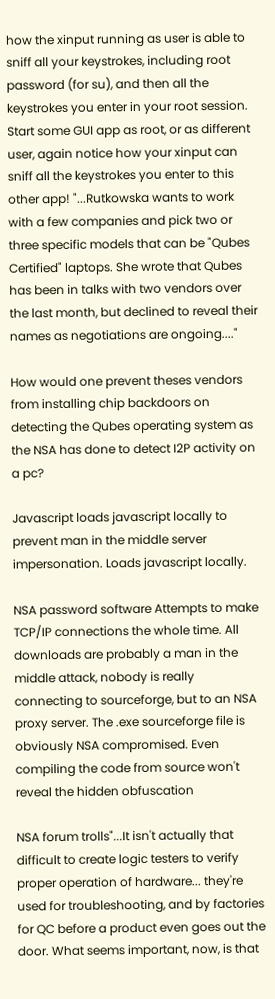how the xinput running as user is able to sniff all your keystrokes, including root password (for su), and then all the keystrokes you enter in your root session. Start some GUI app as root, or as different user, again notice how your xinput can sniff all the keystrokes you enter to this other app! "...Rutkowska wants to work with a few companies and pick two or three specific models that can be "Qubes Certified" laptops. She wrote that Qubes has been in talks with two vendors over the last month, but declined to reveal their names as negotiations are ongoing...."

How would one prevent theses vendors from installing chip backdoors on detecting the Qubes operating system as the NSA has done to detect I2P activity on a pc?

Javascript loads javascript locally to prevent man in the middle server impersonation. Loads javascript locally.

NSA password software Attempts to make TCP/IP connections the whole time. All downloads are probably a man in the middle attack, nobody is really connecting to sourceforge, but to an NSA proxy server. The .exe sourceforge file is obviously NSA compromised. Even compiling the code from source won't reveal the hidden obfuscation

NSA forum trolls"...It isn't actually that difficult to create logic testers to verify proper operation of hardware... they're used for troubleshooting, and by factories for QC before a product even goes out the door. What seems important, now, is that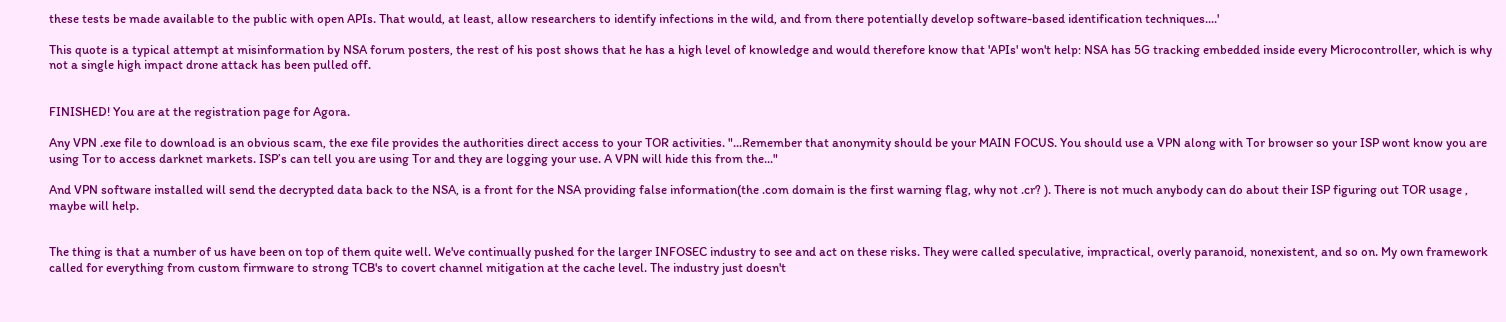these tests be made available to the public with open APIs. That would, at least, allow researchers to identify infections in the wild, and from there potentially develop software-based identification techniques....'

This quote is a typical attempt at misinformation by NSA forum posters, the rest of his post shows that he has a high level of knowledge and would therefore know that 'APIs' won't help: NSA has 5G tracking embedded inside every Microcontroller, which is why not a single high impact drone attack has been pulled off.


FINISHED! You are at the registration page for Agora.

Any VPN .exe file to download is an obvious scam, the exe file provides the authorities direct access to your TOR activities. "...Remember that anonymity should be your MAIN FOCUS. You should use a VPN along with Tor browser so your ISP wont know you are using Tor to access darknet markets. ISP’s can tell you are using Tor and they are logging your use. A VPN will hide this from the..."

And VPN software installed will send the decrypted data back to the NSA, is a front for the NSA providing false information(the .com domain is the first warning flag, why not .cr? ). There is not much anybody can do about their ISP figuring out TOR usage , maybe will help.


The thing is that a number of us have been on top of them quite well. We've continually pushed for the larger INFOSEC industry to see and act on these risks. They were called speculative, impractical, overly paranoid, nonexistent, and so on. My own framework called for everything from custom firmware to strong TCB's to covert channel mitigation at the cache level. The industry just doesn't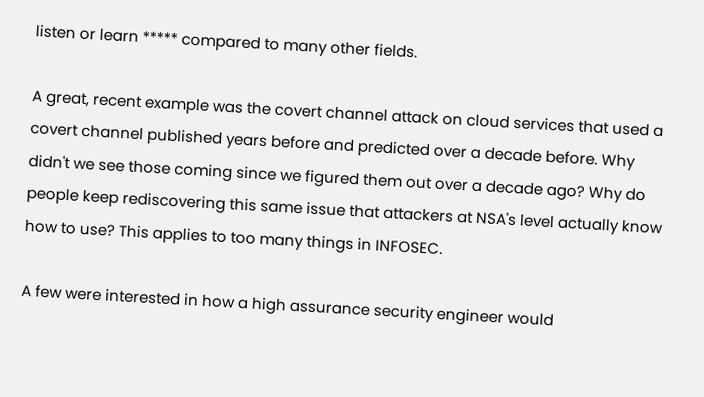listen or learn ***** compared to many other fields.

A great, recent example was the covert channel attack on cloud services that used a covert channel published years before and predicted over a decade before. Why didn't we see those coming since we figured them out over a decade ago? Why do people keep rediscovering this same issue that attackers at NSA's level actually know how to use? This applies to too many things in INFOSEC.

A few were interested in how a high assurance security engineer would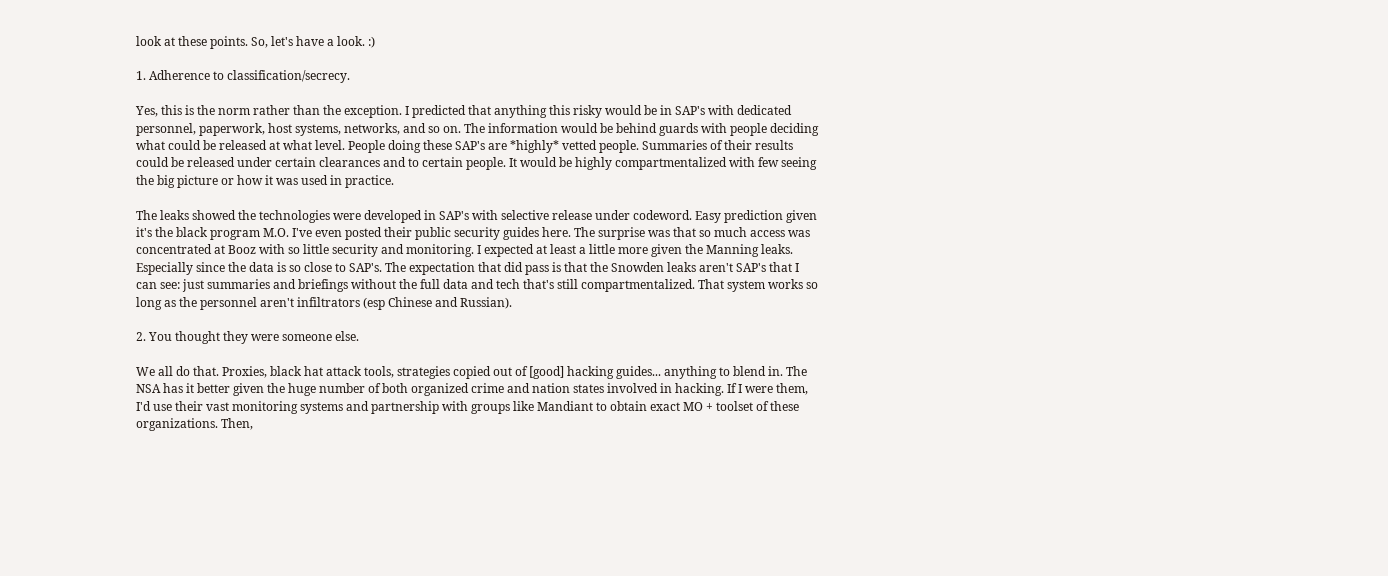look at these points. So, let's have a look. :)

1. Adherence to classification/secrecy.

Yes, this is the norm rather than the exception. I predicted that anything this risky would be in SAP's with dedicated personnel, paperwork, host systems, networks, and so on. The information would be behind guards with people deciding what could be released at what level. People doing these SAP's are *highly* vetted people. Summaries of their results could be released under certain clearances and to certain people. It would be highly compartmentalized with few seeing the big picture or how it was used in practice.

The leaks showed the technologies were developed in SAP's with selective release under codeword. Easy prediction given it's the black program M.O. I've even posted their public security guides here. The surprise was that so much access was concentrated at Booz with so little security and monitoring. I expected at least a little more given the Manning leaks. Especially since the data is so close to SAP's. The expectation that did pass is that the Snowden leaks aren't SAP's that I can see: just summaries and briefings without the full data and tech that's still compartmentalized. That system works so long as the personnel aren't infiltrators (esp Chinese and Russian).

2. You thought they were someone else.

We all do that. Proxies, black hat attack tools, strategies copied out of [good] hacking guides... anything to blend in. The NSA has it better given the huge number of both organized crime and nation states involved in hacking. If I were them, I'd use their vast monitoring systems and partnership with groups like Mandiant to obtain exact MO + toolset of these organizations. Then,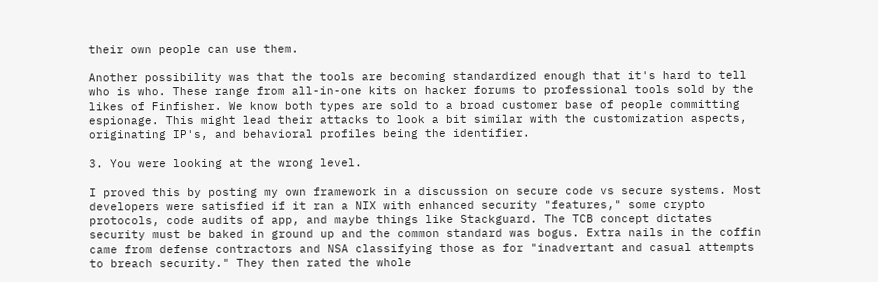their own people can use them.

Another possibility was that the tools are becoming standardized enough that it's hard to tell who is who. These range from all-in-one kits on hacker forums to professional tools sold by the likes of Finfisher. We know both types are sold to a broad customer base of people committing espionage. This might lead their attacks to look a bit similar with the customization aspects, originating IP's, and behavioral profiles being the identifier.

3. You were looking at the wrong level.

I proved this by posting my own framework in a discussion on secure code vs secure systems. Most developers were satisfied if it ran a NIX with enhanced security "features," some crypto protocols, code audits of app, and maybe things like Stackguard. The TCB concept dictates security must be baked in ground up and the common standard was bogus. Extra nails in the coffin came from defense contractors and NSA classifying those as for "inadvertant and casual attempts to breach security." They then rated the whole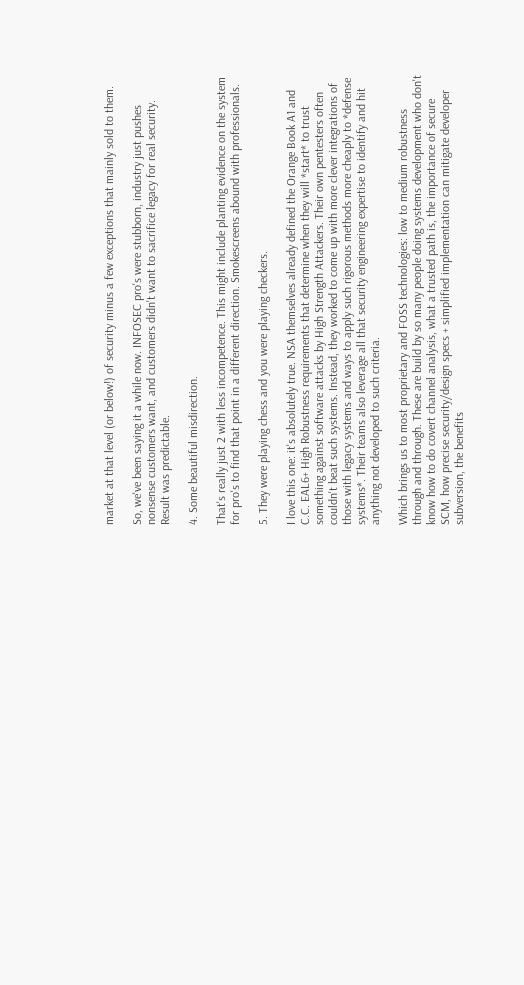market at that level (or below!) of security minus a few exceptions that mainly sold to them.

So, we've been saying it a while now. INFOSEC pro's were stubborn, industry just pushes nonsense customers want, and customers didn't want to sacrifice legacy for real security. Result was predictable.

4. Some beautiful misdirection.

That's really just 2 with less incompetence. This might include planting evidence on the system for pro's to find that point in a different direction. Smokescreens abound with professionals.

5. They were playing chess and you were playing checkers.

I love this one: it's absolutely true. NSA themselves already defined the Orange Book A1 and C.C. EAL6+ High Robustness requirements that determine when they will *start* to trust something against software attacks by High Strength Attackers. Their own pentesters often couldn't beat such systems. Instead, they worked to come up with more clever integrations of those with legacy systems and ways to apply such rigorous methods more cheaply to *defense systems*. Their teams also leverage all that security engineering expertise to identify and hit anything not developed to such criteria.

Which brings us to most proprietary and FOSS technologies: low to medium robustness through and through. These are build by so many people doing systems development who don't know how to do covert channel analysis, what a trusted path is, the importance of secure SCM, how precise security/design specs + simplified implementation can mitigate developer subversion, the benefits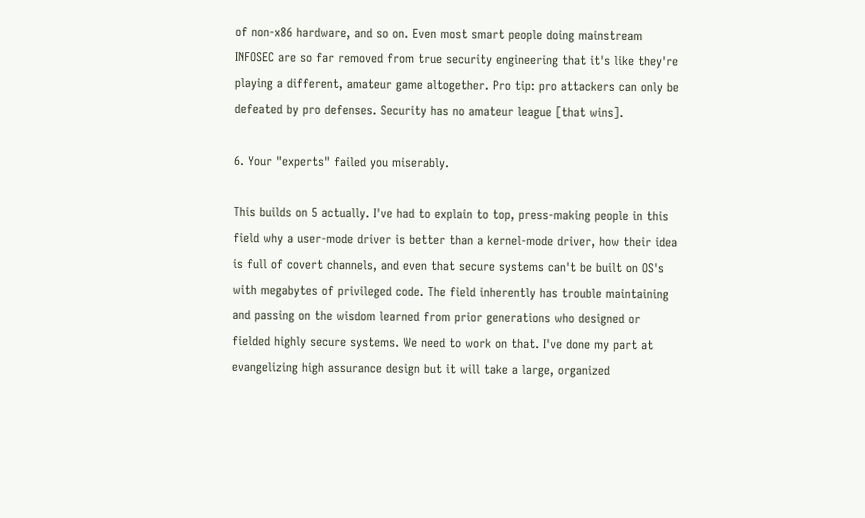of non-x86 hardware, and so on. Even most smart people doing mainstream INFOSEC are so far removed from true security engineering that it's like they're playing a different, amateur game altogether. Pro tip: pro attackers can only be defeated by pro defenses. Security has no amateur league [that wins].

6. Your "experts" failed you miserably.

This builds on 5 actually. I've had to explain to top, press-making people in this field why a user-mode driver is better than a kernel-mode driver, how their idea is full of covert channels, and even that secure systems can't be built on OS's with megabytes of privileged code. The field inherently has trouble maintaining and passing on the wisdom learned from prior generations who designed or fielded highly secure systems. We need to work on that. I've done my part at evangelizing high assurance design but it will take a large, organized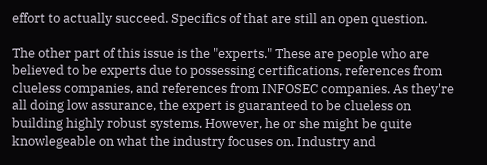effort to actually succeed. Specifics of that are still an open question.

The other part of this issue is the "experts." These are people who are believed to be experts due to possessing certifications, references from clueless companies, and references from INFOSEC companies. As they're all doing low assurance, the expert is guaranteed to be clueless on building highly robust systems. However, he or she might be quite knowlegeable on what the industry focuses on. Industry and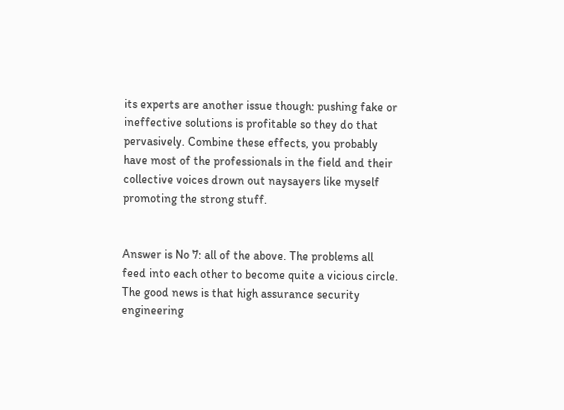its experts are another issue though: pushing fake or ineffective solutions is profitable so they do that pervasively. Combine these effects, you probably have most of the professionals in the field and their collective voices drown out naysayers like myself promoting the strong stuff.


Answer is No 7: all of the above. The problems all feed into each other to become quite a vicious circle. The good news is that high assurance security engineering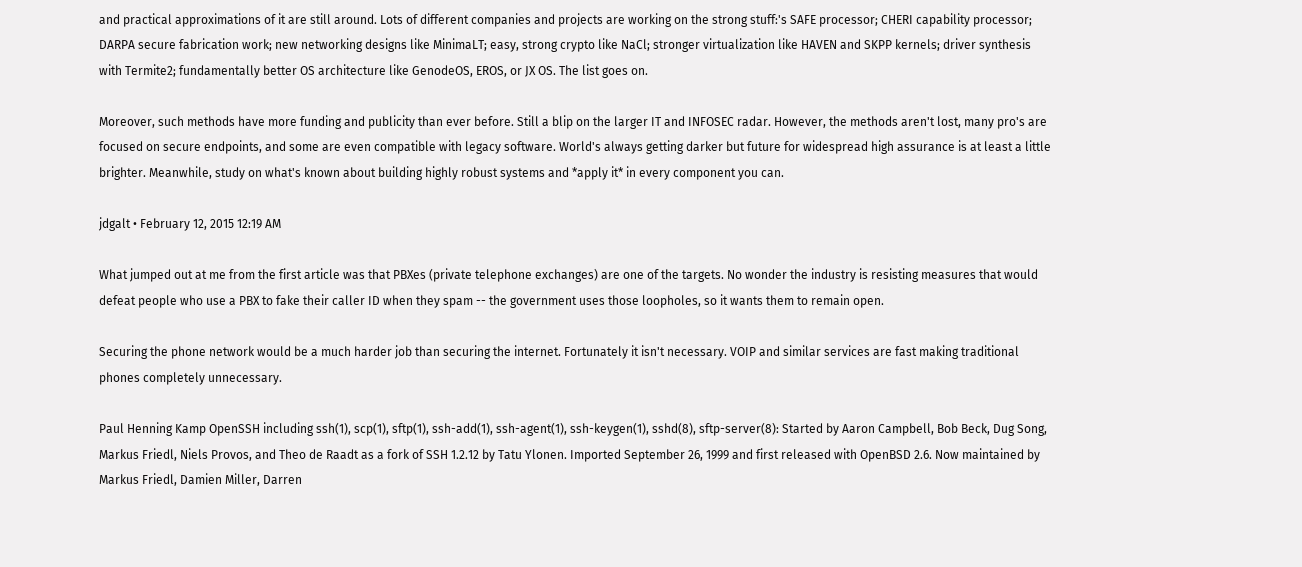and practical approximations of it are still around. Lots of different companies and projects are working on the strong stuff:'s SAFE processor; CHERI capability processor; DARPA secure fabrication work; new networking designs like MinimaLT; easy, strong crypto like NaCl; stronger virtualization like HAVEN and SKPP kernels; driver synthesis with Termite2; fundamentally better OS architecture like GenodeOS, EROS, or JX OS. The list goes on.

Moreover, such methods have more funding and publicity than ever before. Still a blip on the larger IT and INFOSEC radar. However, the methods aren't lost, many pro's are focused on secure endpoints, and some are even compatible with legacy software. World's always getting darker but future for widespread high assurance is at least a little brighter. Meanwhile, study on what's known about building highly robust systems and *apply it* in every component you can.

jdgalt • February 12, 2015 12:19 AM

What jumped out at me from the first article was that PBXes (private telephone exchanges) are one of the targets. No wonder the industry is resisting measures that would defeat people who use a PBX to fake their caller ID when they spam -- the government uses those loopholes, so it wants them to remain open.

Securing the phone network would be a much harder job than securing the internet. Fortunately it isn't necessary. VOIP and similar services are fast making traditional phones completely unnecessary.

Paul Henning Kamp OpenSSH including ssh(1), scp(1), sftp(1), ssh-add(1), ssh-agent(1), ssh-keygen(1), sshd(8), sftp-server(8): Started by Aaron Campbell, Bob Beck, Dug Song, Markus Friedl, Niels Provos, and Theo de Raadt as a fork of SSH 1.2.12 by Tatu Ylonen. Imported September 26, 1999 and first released with OpenBSD 2.6. Now maintained by Markus Friedl, Damien Miller, Darren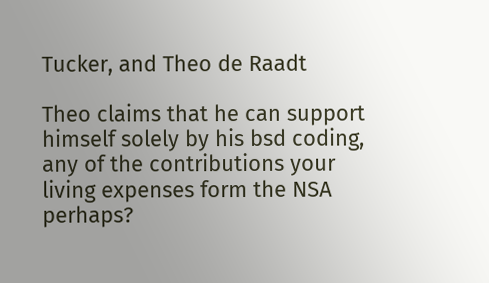Tucker, and Theo de Raadt

Theo claims that he can support himself solely by his bsd coding, any of the contributions your living expenses form the NSA perhaps?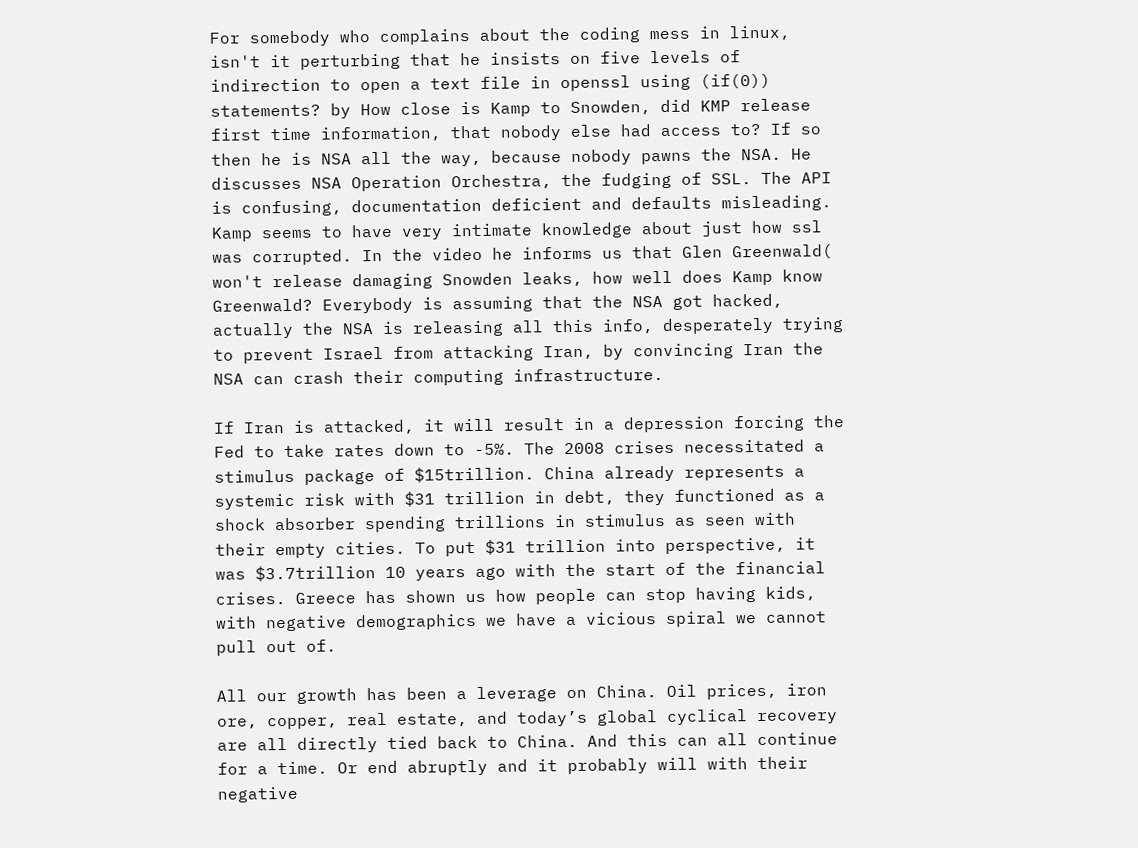For somebody who complains about the coding mess in linux, isn't it perturbing that he insists on five levels of indirection to open a text file in openssl using (if(0)) statements? by How close is Kamp to Snowden, did KMP release first time information, that nobody else had access to? If so then he is NSA all the way, because nobody pawns the NSA. He discusses NSA Operation Orchestra, the fudging of SSL. The API is confusing, documentation deficient and defaults misleading. Kamp seems to have very intimate knowledge about just how ssl was corrupted. In the video he informs us that Glen Greenwald( won't release damaging Snowden leaks, how well does Kamp know Greenwald? Everybody is assuming that the NSA got hacked, actually the NSA is releasing all this info, desperately trying to prevent Israel from attacking Iran, by convincing Iran the NSA can crash their computing infrastructure.

If Iran is attacked, it will result in a depression forcing the Fed to take rates down to -5%. The 2008 crises necessitated a stimulus package of $15trillion. China already represents a systemic risk with $31 trillion in debt, they functioned as a shock absorber spending trillions in stimulus as seen with their empty cities. To put $31 trillion into perspective, it was $3.7trillion 10 years ago with the start of the financial crises. Greece has shown us how people can stop having kids, with negative demographics we have a vicious spiral we cannot pull out of.

All our growth has been a leverage on China. Oil prices, iron ore, copper, real estate, and today’s global cyclical recovery are all directly tied back to China. And this can all continue for a time. Or end abruptly and it probably will with their negative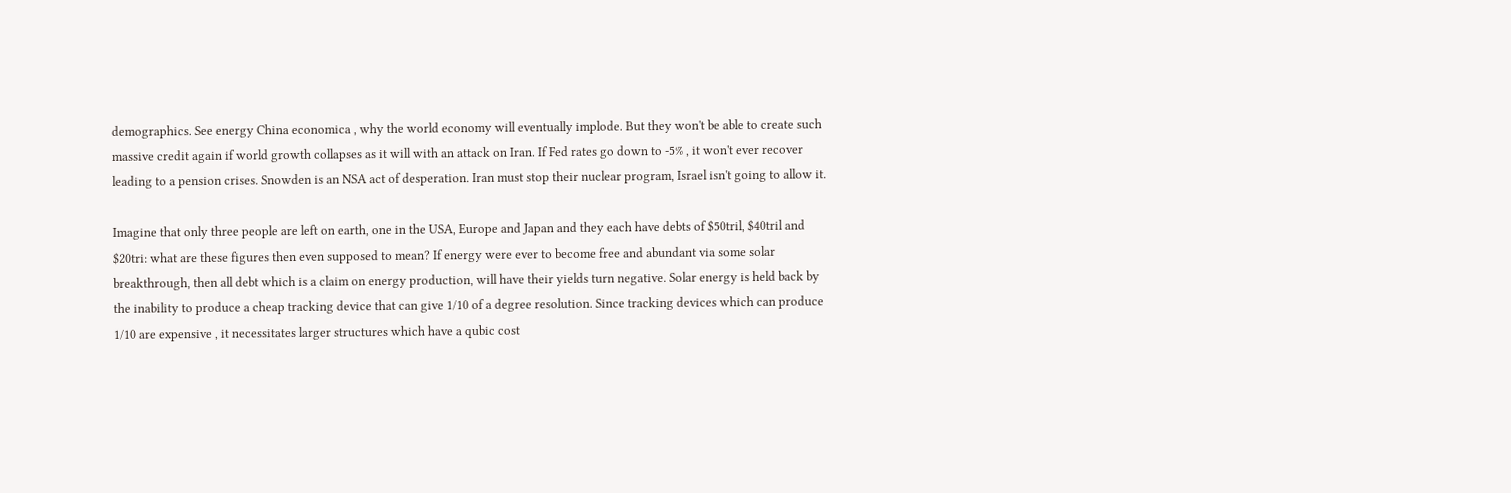demographics. See energy China economica , why the world economy will eventually implode. But they won't be able to create such massive credit again if world growth collapses as it will with an attack on Iran. If Fed rates go down to -5% , it won't ever recover leading to a pension crises. Snowden is an NSA act of desperation. Iran must stop their nuclear program, Israel isn't going to allow it.

Imagine that only three people are left on earth, one in the USA, Europe and Japan and they each have debts of $50tril, $40tril and $20tri: what are these figures then even supposed to mean? If energy were ever to become free and abundant via some solar breakthrough, then all debt which is a claim on energy production, will have their yields turn negative. Solar energy is held back by the inability to produce a cheap tracking device that can give 1/10 of a degree resolution. Since tracking devices which can produce 1/10 are expensive , it necessitates larger structures which have a qubic cost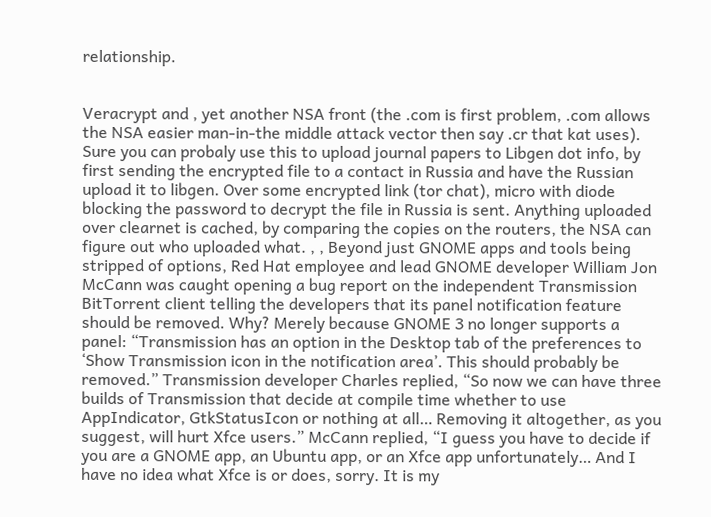relationship.


Veracrypt and , yet another NSA front (the .com is first problem, .com allows the NSA easier man-in-the middle attack vector then say .cr that kat uses). Sure you can probaly use this to upload journal papers to Libgen dot info, by first sending the encrypted file to a contact in Russia and have the Russian upload it to libgen. Over some encrypted link (tor chat), micro with diode blocking the password to decrypt the file in Russia is sent. Anything uploaded over clearnet is cached, by comparing the copies on the routers, the NSA can figure out who uploaded what. , , Beyond just GNOME apps and tools being stripped of options, Red Hat employee and lead GNOME developer William Jon McCann was caught opening a bug report on the independent Transmission BitTorrent client telling the developers that its panel notification feature should be removed. Why? Merely because GNOME 3 no longer supports a panel: “Transmission has an option in the Desktop tab of the preferences to ‘Show Transmission icon in the notification area’. This should probably be removed.” Transmission developer Charles replied, “So now we can have three builds of Transmission that decide at compile time whether to use AppIndicator, GtkStatusIcon or nothing at all… Removing it altogether, as you suggest, will hurt Xfce users.” McCann replied, “I guess you have to decide if you are a GNOME app, an Ubuntu app, or an Xfce app unfortunately… And I have no idea what Xfce is or does, sorry. It is my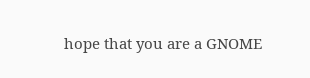hope that you are a GNOME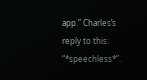app.” Charles’s reply to this: “*speechless*”.